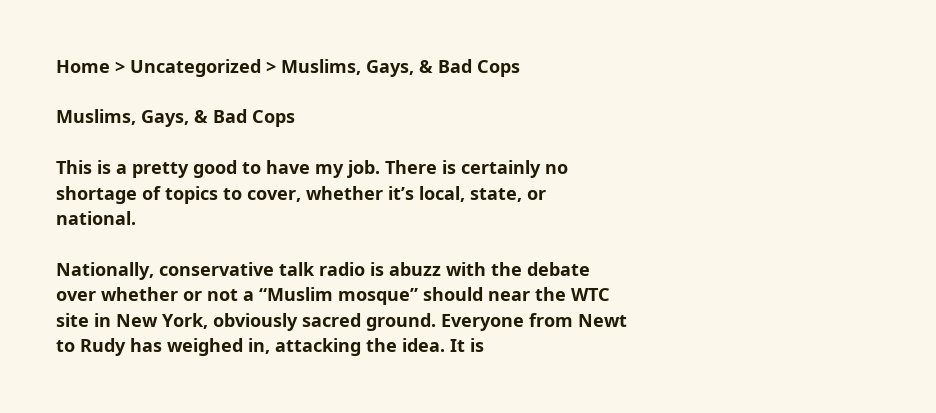Home > Uncategorized > Muslims, Gays, & Bad Cops

Muslims, Gays, & Bad Cops

This is a pretty good to have my job. There is certainly no shortage of topics to cover, whether it’s local, state, or national.

Nationally, conservative talk radio is abuzz with the debate over whether or not a “Muslim mosque” should near the WTC site in New York, obviously sacred ground. Everyone from Newt to Rudy has weighed in, attacking the idea. It is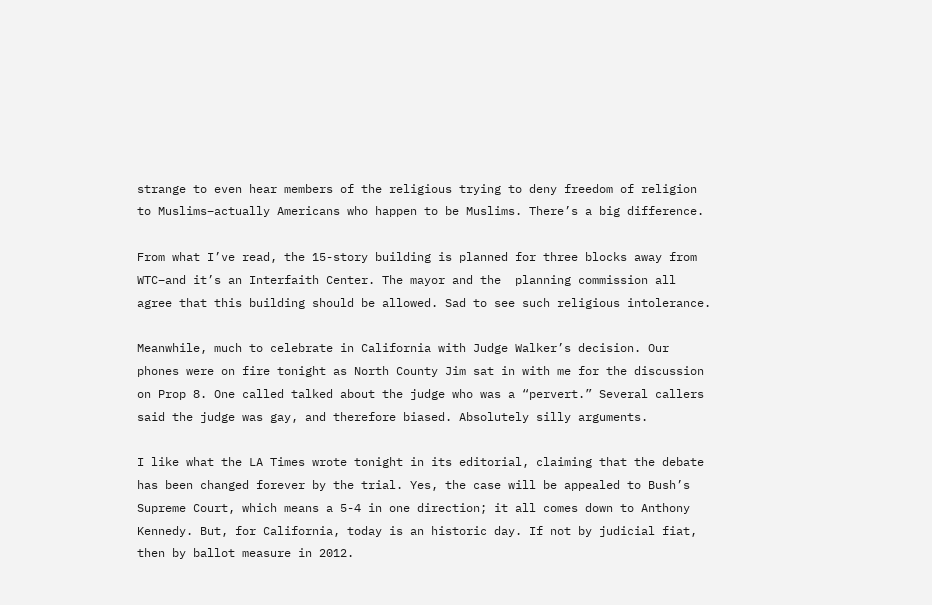strange to even hear members of the religious trying to deny freedom of religion to Muslims–actually Americans who happen to be Muslims. There’s a big difference.

From what I’ve read, the 15-story building is planned for three blocks away from WTC–and it’s an Interfaith Center. The mayor and the  planning commission all agree that this building should be allowed. Sad to see such religious intolerance.

Meanwhile, much to celebrate in California with Judge Walker’s decision. Our phones were on fire tonight as North County Jim sat in with me for the discussion on Prop 8. One called talked about the judge who was a “pervert.” Several callers said the judge was gay, and therefore biased. Absolutely silly arguments.

I like what the LA Times wrote tonight in its editorial, claiming that the debate has been changed forever by the trial. Yes, the case will be appealed to Bush’s Supreme Court, which means a 5-4 in one direction; it all comes down to Anthony Kennedy. But, for California, today is an historic day. If not by judicial fiat, then by ballot measure in 2012.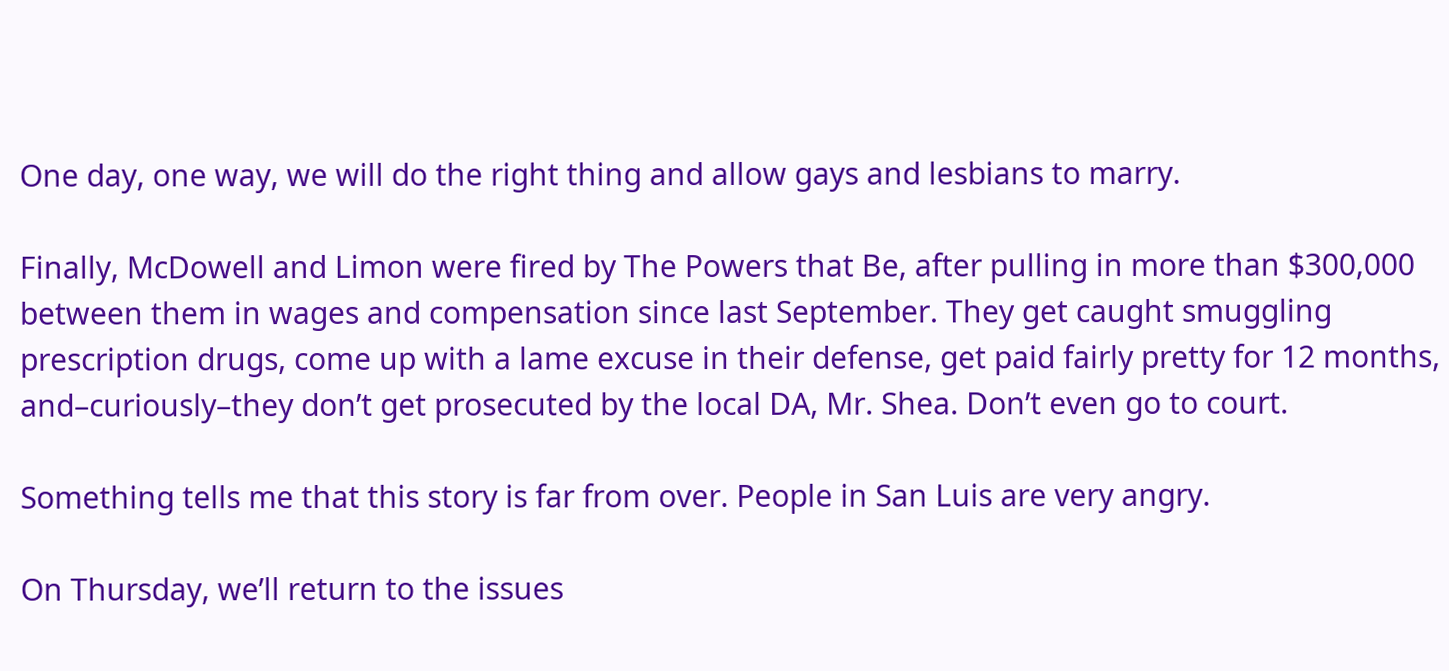One day, one way, we will do the right thing and allow gays and lesbians to marry.

Finally, McDowell and Limon were fired by The Powers that Be, after pulling in more than $300,000 between them in wages and compensation since last September. They get caught smuggling prescription drugs, come up with a lame excuse in their defense, get paid fairly pretty for 12 months, and–curiously–they don’t get prosecuted by the local DA, Mr. Shea. Don’t even go to court.

Something tells me that this story is far from over. People in San Luis are very angry.

On Thursday, we’ll return to the issues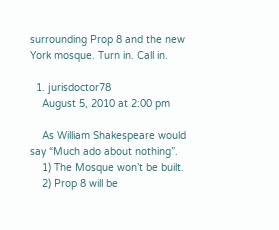surrounding Prop 8 and the new York mosque. Turn in. Call in.

  1. jurisdoctor78
    August 5, 2010 at 2:00 pm

    As William Shakespeare would say “Much ado about nothing”.
    1) The Mosque won’t be built.
    2) Prop 8 will be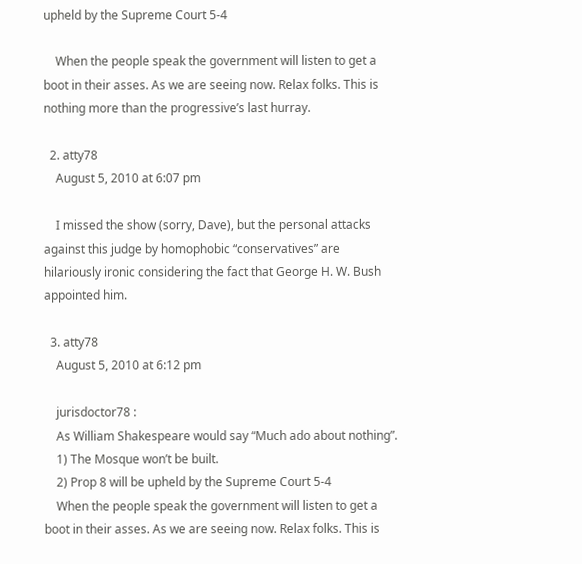upheld by the Supreme Court 5-4

    When the people speak the government will listen to get a boot in their asses. As we are seeing now. Relax folks. This is nothing more than the progressive’s last hurray.

  2. atty78
    August 5, 2010 at 6:07 pm

    I missed the show (sorry, Dave), but the personal attacks against this judge by homophobic “conservatives” are hilariously ironic considering the fact that George H. W. Bush appointed him.

  3. atty78
    August 5, 2010 at 6:12 pm

    jurisdoctor78 :
    As William Shakespeare would say “Much ado about nothing”.
    1) The Mosque won’t be built.
    2) Prop 8 will be upheld by the Supreme Court 5-4
    When the people speak the government will listen to get a boot in their asses. As we are seeing now. Relax folks. This is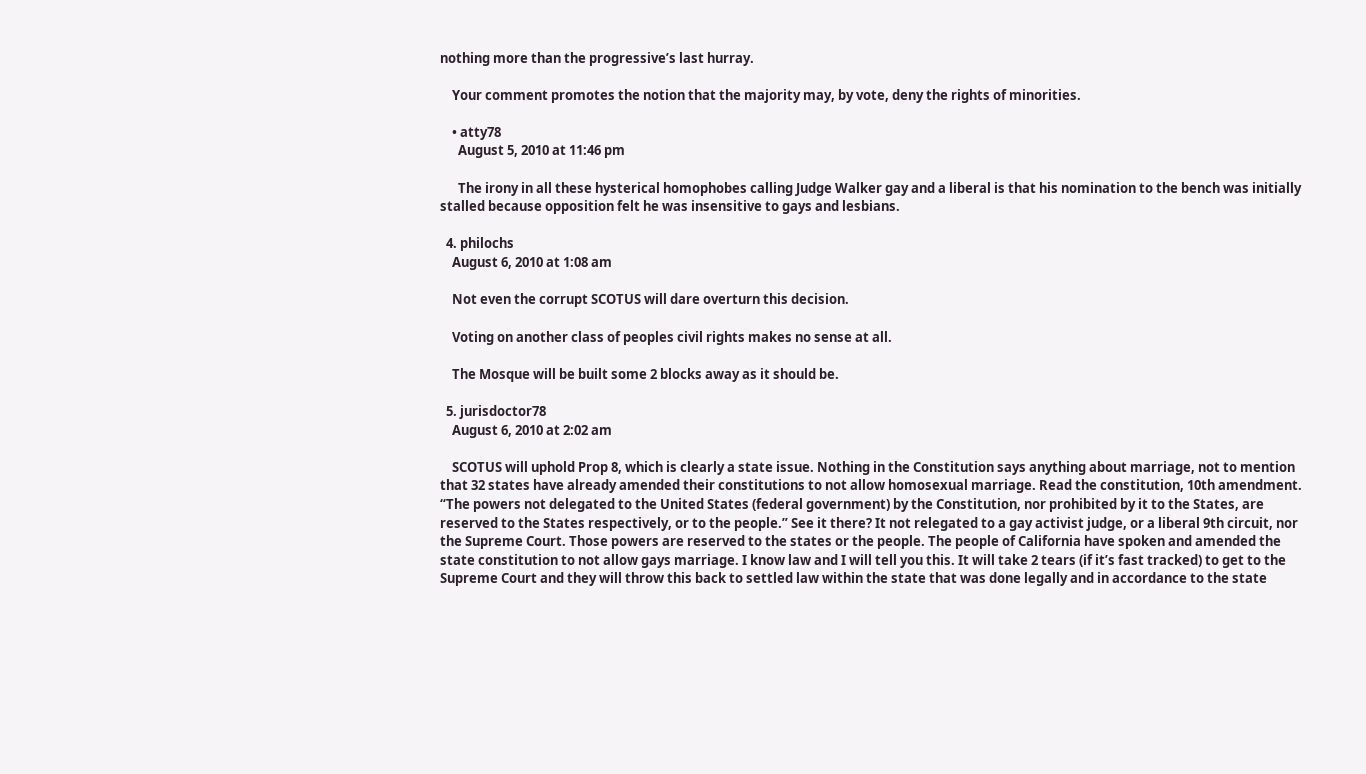nothing more than the progressive’s last hurray.

    Your comment promotes the notion that the majority may, by vote, deny the rights of minorities.

    • atty78
      August 5, 2010 at 11:46 pm

      The irony in all these hysterical homophobes calling Judge Walker gay and a liberal is that his nomination to the bench was initially stalled because opposition felt he was insensitive to gays and lesbians.

  4. philochs
    August 6, 2010 at 1:08 am

    Not even the corrupt SCOTUS will dare overturn this decision.

    Voting on another class of peoples civil rights makes no sense at all.

    The Mosque will be built some 2 blocks away as it should be.

  5. jurisdoctor78
    August 6, 2010 at 2:02 am

    SCOTUS will uphold Prop 8, which is clearly a state issue. Nothing in the Constitution says anything about marriage, not to mention that 32 states have already amended their constitutions to not allow homosexual marriage. Read the constitution, 10th amendment. “The powers not delegated to the United States (federal government) by the Constitution, nor prohibited by it to the States, are reserved to the States respectively, or to the people.” See it there? It not relegated to a gay activist judge, or a liberal 9th circuit, nor the Supreme Court. Those powers are reserved to the states or the people. The people of California have spoken and amended the state constitution to not allow gays marriage. I know law and I will tell you this. It will take 2 tears (if it’s fast tracked) to get to the Supreme Court and they will throw this back to settled law within the state that was done legally and in accordance to the state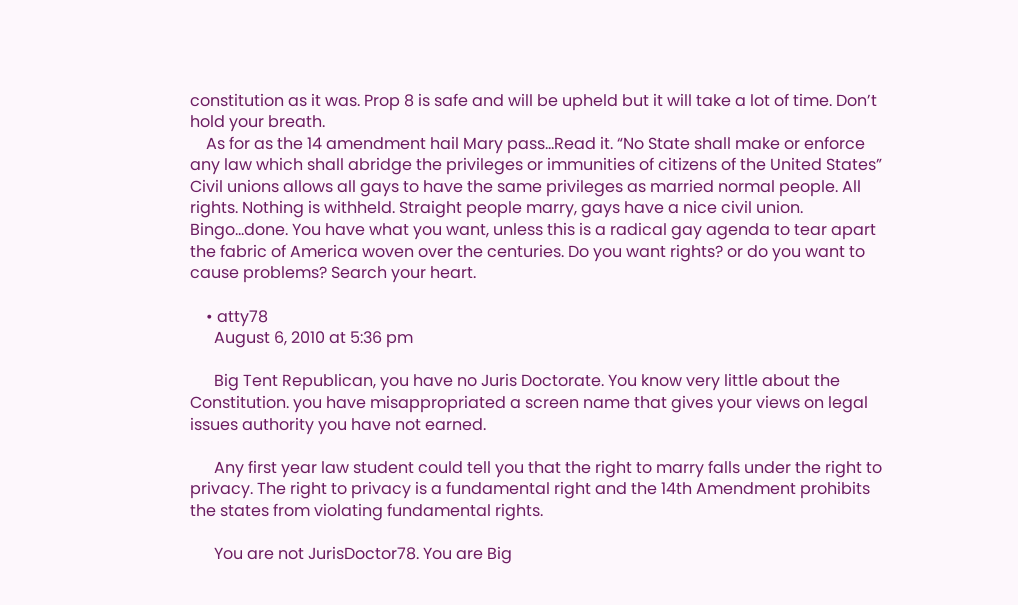constitution as it was. Prop 8 is safe and will be upheld but it will take a lot of time. Don’t hold your breath.
    As for as the 14 amendment hail Mary pass…Read it. “No State shall make or enforce any law which shall abridge the privileges or immunities of citizens of the United States” Civil unions allows all gays to have the same privileges as married normal people. All rights. Nothing is withheld. Straight people marry, gays have a nice civil union. Bingo…done. You have what you want, unless this is a radical gay agenda to tear apart the fabric of America woven over the centuries. Do you want rights? or do you want to cause problems? Search your heart.

    • atty78
      August 6, 2010 at 5:36 pm

      Big Tent Republican, you have no Juris Doctorate. You know very little about the Constitution. you have misappropriated a screen name that gives your views on legal issues authority you have not earned.

      Any first year law student could tell you that the right to marry falls under the right to privacy. The right to privacy is a fundamental right and the 14th Amendment prohibits the states from violating fundamental rights.

      You are not JurisDoctor78. You are Big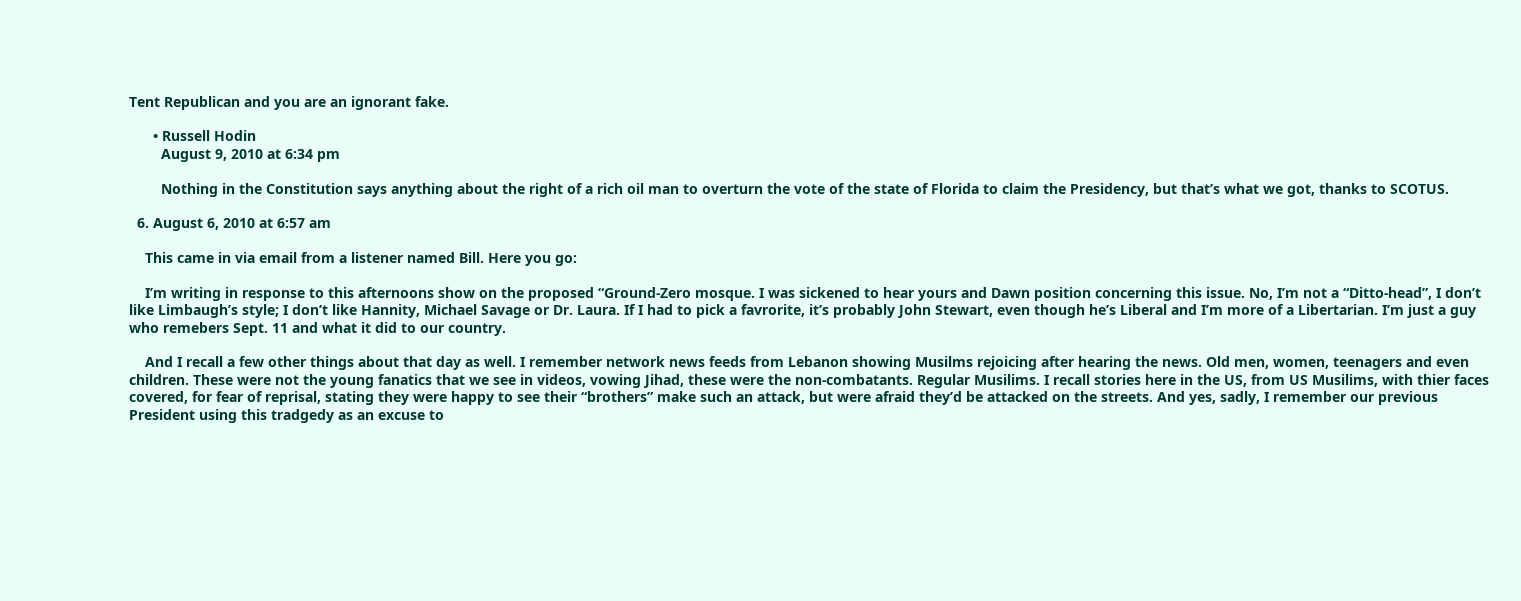Tent Republican and you are an ignorant fake.

      • Russell Hodin
        August 9, 2010 at 6:34 pm

        Nothing in the Constitution says anything about the right of a rich oil man to overturn the vote of the state of Florida to claim the Presidency, but that’s what we got, thanks to SCOTUS.

  6. August 6, 2010 at 6:57 am

    This came in via email from a listener named Bill. Here you go:

    I’m writing in response to this afternoons show on the proposed “Ground-Zero mosque. I was sickened to hear yours and Dawn position concerning this issue. No, I’m not a “Ditto-head”, I don’t like Limbaugh’s style; I don’t like Hannity, Michael Savage or Dr. Laura. If I had to pick a favrorite, it’s probably John Stewart, even though he’s Liberal and I’m more of a Libertarian. I’m just a guy who remebers Sept. 11 and what it did to our country.

    And I recall a few other things about that day as well. I remember network news feeds from Lebanon showing Musilms rejoicing after hearing the news. Old men, women, teenagers and even children. These were not the young fanatics that we see in videos, vowing Jihad, these were the non-combatants. Regular Musilims. I recall stories here in the US, from US Musilims, with thier faces covered, for fear of reprisal, stating they were happy to see their “brothers” make such an attack, but were afraid they’d be attacked on the streets. And yes, sadly, I remember our previous President using this tradgedy as an excuse to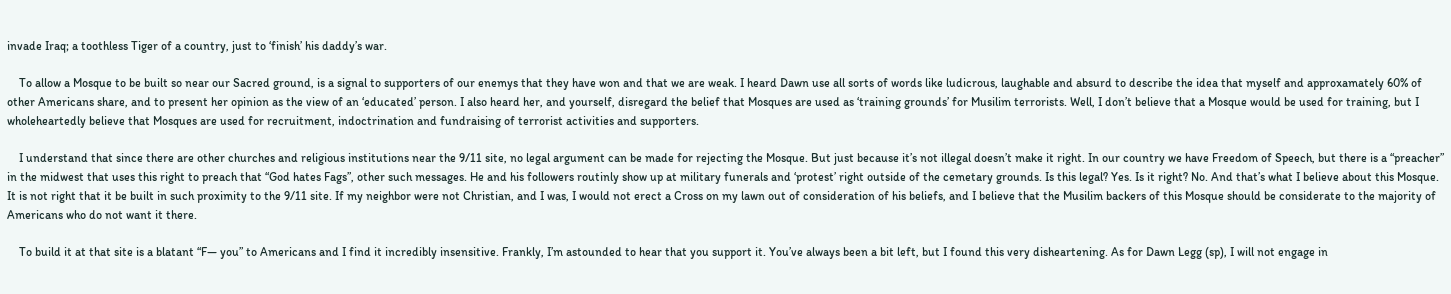invade Iraq; a toothless Tiger of a country, just to ‘finish’ his daddy’s war.

    To allow a Mosque to be built so near our Sacred ground, is a signal to supporters of our enemys that they have won and that we are weak. I heard Dawn use all sorts of words like ludicrous, laughable and absurd to describe the idea that myself and approxamately 60% of other Americans share, and to present her opinion as the view of an ‘educated’ person. I also heard her, and yourself, disregard the belief that Mosques are used as ‘training grounds’ for Musilim terrorists. Well, I don’t believe that a Mosque would be used for training, but I wholeheartedly believe that Mosques are used for recruitment, indoctrination and fundraising of terrorist activities and supporters.

    I understand that since there are other churches and religious institutions near the 9/11 site, no legal argument can be made for rejecting the Mosque. But just because it’s not illegal doesn’t make it right. In our country we have Freedom of Speech, but there is a “preacher” in the midwest that uses this right to preach that “God hates Fags”, other such messages. He and his followers routinly show up at military funerals and ‘protest’ right outside of the cemetary grounds. Is this legal? Yes. Is it right? No. And that’s what I believe about this Mosque. It is not right that it be built in such proximity to the 9/11 site. If my neighbor were not Christian, and I was, I would not erect a Cross on my lawn out of consideration of his beliefs, and I believe that the Musilim backers of this Mosque should be considerate to the majority of Americans who do not want it there.

    To build it at that site is a blatant “F— you” to Americans and I find it incredibly insensitive. Frankly, I’m astounded to hear that you support it. You’ve always been a bit left, but I found this very disheartening. As for Dawn Legg (sp), I will not engage in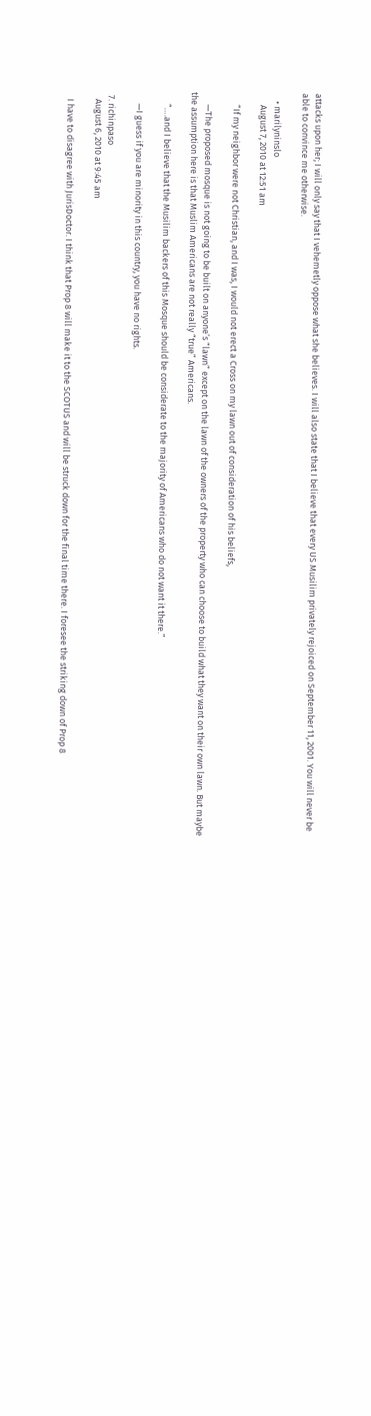attacks upon her; I will only say that I vehemetly oppose what she believes. I will also state that I believe that every US Musilim privately rejoiced on September 11, 2001. You will never be able to convince me otherwise.

    • marilyninslo
      August 7, 2010 at 12:51 am

      “If my neighbor were not Christian, and I was, I would not erect a Cross on my lawn out of consideration of his beliefs,

      —The proposed mosque is not going to be built on anyone’s “lawn” except on the lawn of the owners of the property who can choose to build what they want on their own lawn. But maybe the assumption here is that Muslim Americans are not really “true” Americans.

      “….and I believe that the Musilim backers of this Mosque should be considerate to the majority of Americans who do not want it there.”

      —I guess if you are minority in this country, you have no rights.

  7. richinpaso
    August 6, 2010 at 9:45 am

    I have to disagree with JurisDoctor. I think that Prop 8 will make it to the SCOTUS and will be struck down for the final time there. I foresee the striking down of Prop 8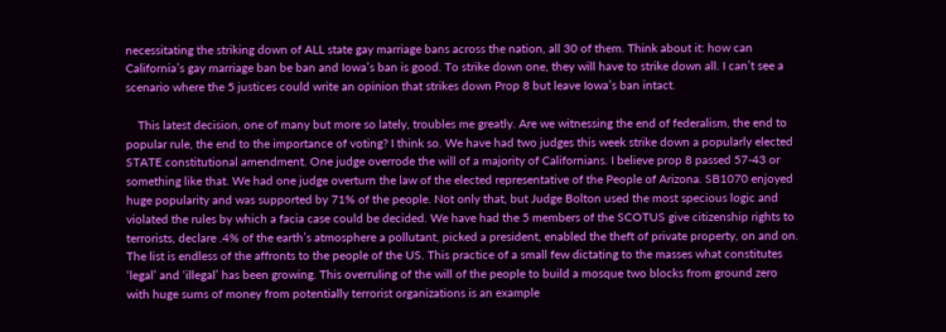necessitating the striking down of ALL state gay marriage bans across the nation, all 30 of them. Think about it: how can California’s gay marriage ban be ban and Iowa’s ban is good. To strike down one, they will have to strike down all. I can’t see a scenario where the 5 justices could write an opinion that strikes down Prop 8 but leave Iowa’s ban intact.

    This latest decision, one of many but more so lately, troubles me greatly. Are we witnessing the end of federalism, the end to popular rule, the end to the importance of voting? I think so. We have had two judges this week strike down a popularly elected STATE constitutional amendment. One judge overrode the will of a majority of Californians. I believe prop 8 passed 57-43 or something like that. We had one judge overturn the law of the elected representative of the People of Arizona. SB1070 enjoyed huge popularity and was supported by 71% of the people. Not only that, but Judge Bolton used the most specious logic and violated the rules by which a facia case could be decided. We have had the 5 members of the SCOTUS give citizenship rights to terrorists, declare .4% of the earth’s atmosphere a pollutant, picked a president, enabled the theft of private property, on and on. The list is endless of the affronts to the people of the US. This practice of a small few dictating to the masses what constitutes ‘legal’ and ‘illegal’ has been growing. This overruling of the will of the people to build a mosque two blocks from ground zero with huge sums of money from potentially terrorist organizations is an example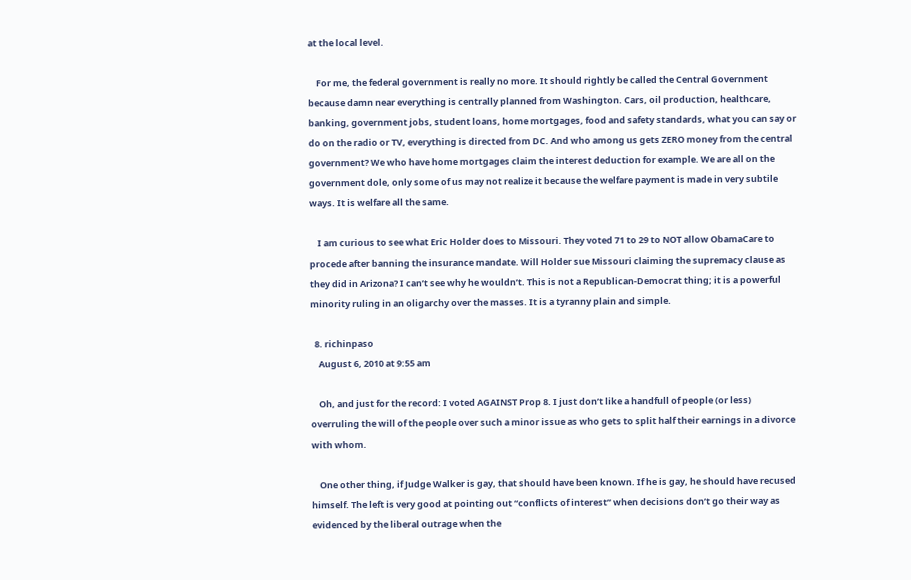at the local level.

    For me, the federal government is really no more. It should rightly be called the Central Government because damn near everything is centrally planned from Washington. Cars, oil production, healthcare, banking, government jobs, student loans, home mortgages, food and safety standards, what you can say or do on the radio or TV, everything is directed from DC. And who among us gets ZERO money from the central government? We who have home mortgages claim the interest deduction for example. We are all on the government dole, only some of us may not realize it because the welfare payment is made in very subtile ways. It is welfare all the same.

    I am curious to see what Eric Holder does to Missouri. They voted 71 to 29 to NOT allow ObamaCare to procede after banning the insurance mandate. Will Holder sue Missouri claiming the supremacy clause as they did in Arizona? I can’t see why he wouldn’t. This is not a Republican-Democrat thing; it is a powerful minority ruling in an oligarchy over the masses. It is a tyranny plain and simple.

  8. richinpaso
    August 6, 2010 at 9:55 am

    Oh, and just for the record: I voted AGAINST Prop 8. I just don’t like a handfull of people (or less) overruling the will of the people over such a minor issue as who gets to split half their earnings in a divorce with whom.

    One other thing, if Judge Walker is gay, that should have been known. If he is gay, he should have recused himself. The left is very good at pointing out “conflicts of interest” when decisions don’t go their way as evidenced by the liberal outrage when the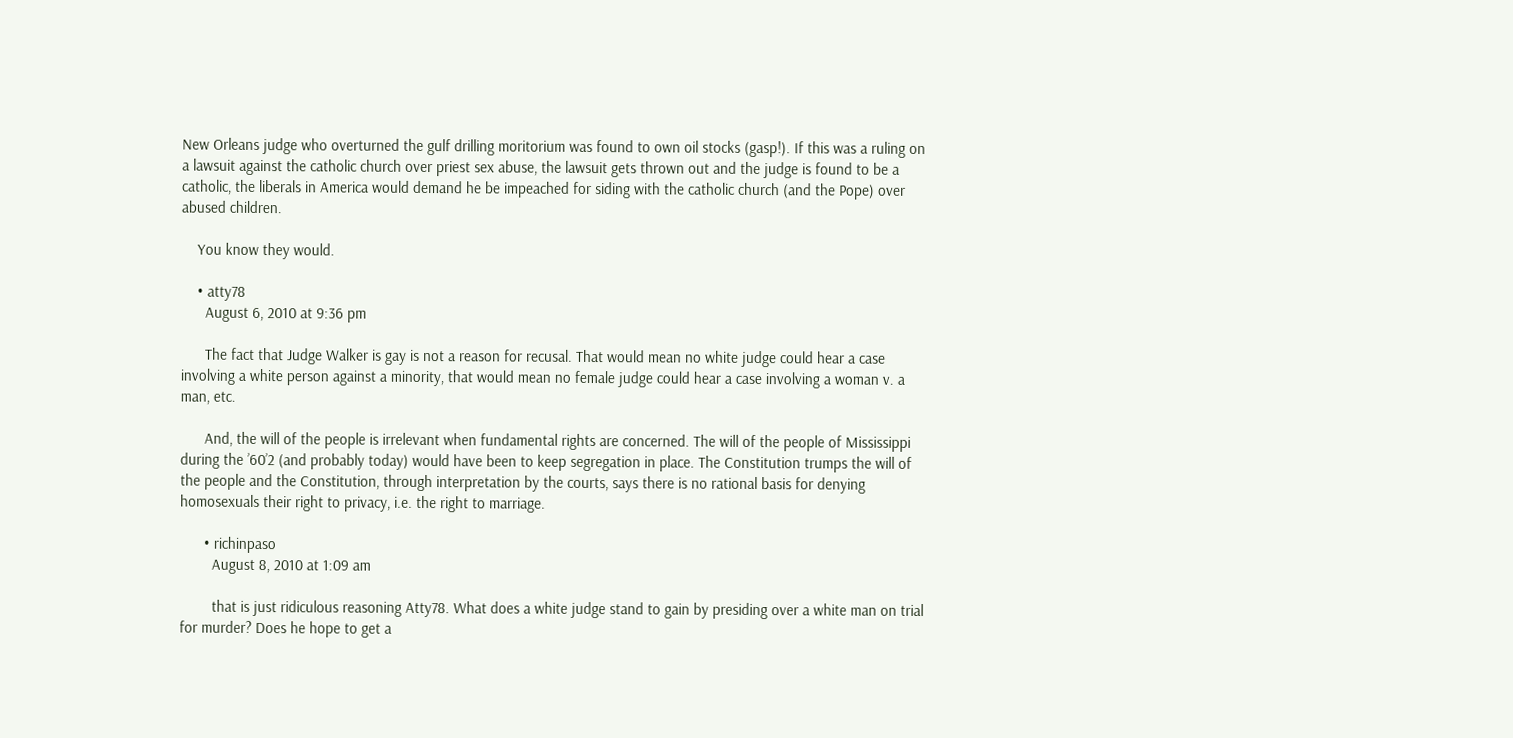New Orleans judge who overturned the gulf drilling moritorium was found to own oil stocks (gasp!). If this was a ruling on a lawsuit against the catholic church over priest sex abuse, the lawsuit gets thrown out and the judge is found to be a catholic, the liberals in America would demand he be impeached for siding with the catholic church (and the Pope) over abused children.

    You know they would.

    • atty78
      August 6, 2010 at 9:36 pm

      The fact that Judge Walker is gay is not a reason for recusal. That would mean no white judge could hear a case involving a white person against a minority, that would mean no female judge could hear a case involving a woman v. a man, etc.

      And, the will of the people is irrelevant when fundamental rights are concerned. The will of the people of Mississippi during the ’60’2 (and probably today) would have been to keep segregation in place. The Constitution trumps the will of the people and the Constitution, through interpretation by the courts, says there is no rational basis for denying homosexuals their right to privacy, i.e. the right to marriage.

      • richinpaso
        August 8, 2010 at 1:09 am

        that is just ridiculous reasoning Atty78. What does a white judge stand to gain by presiding over a white man on trial for murder? Does he hope to get a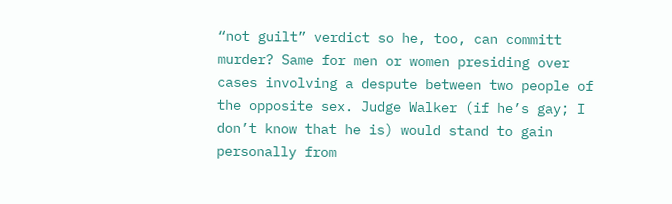“not guilt” verdict so he, too, can committ murder? Same for men or women presiding over cases involving a despute between two people of the opposite sex. Judge Walker (if he’s gay; I don’t know that he is) would stand to gain personally from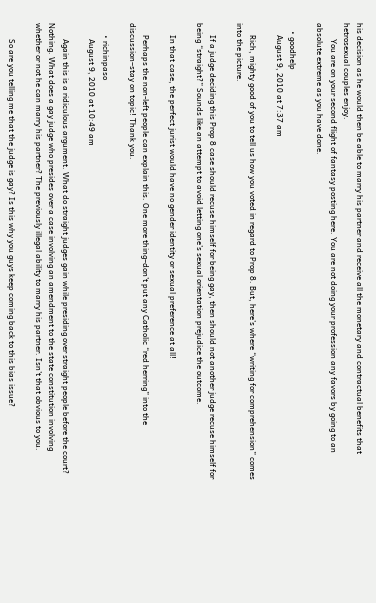his decision as he would then be able to marry his partner and receive all the monetary and contractual benefits that hetrosexual couples enjoy.
        You are on your second flight of fantasy posting here. You are not doing your profession any favors by going to an absolute extreme as you have done.

    • goodhelp
      August 9, 2010 at 7:37 am

      Rich, mighty good of you to tell us how you voted in regard to Prop 8. But, here’s where “writing for comprehension” comes into the picture.

      If a judge deciding this Prop 8 case should recuse himself for being gay, then should not another judge recuse himself for being “straight?” Sounds like an attempt to avoid letting one’s sexual orientation prejudice the outcome.

      In that case, the perfect jurist would have no gender identity or sexual preference at all!

      Perhaps the non-left people can explain this. One more thing–don’t put any Catholic “red herring” into the discussion–stay on topic! Thank you.

      • richinpaso
        August 9, 2010 at 10:49 am

        Again this is a ridiculous argument. What do straight judges gain while presiding over straight people before the court? Nothing. What does a gay judge who presides over a case involving an amendment to the state constitution involving whether or not he can marry his partner? The previously illegal ability to marry his partner. Isn’t that obvious to you.

        So are you telling me that the judge is gay? Is this why you guys keep coming back to this bias issue?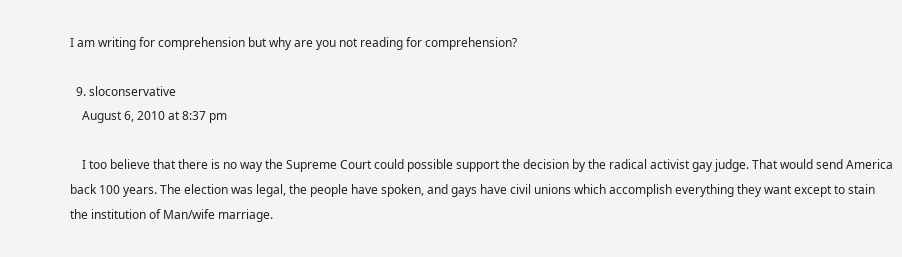I am writing for comprehension but why are you not reading for comprehension?

  9. sloconservative
    August 6, 2010 at 8:37 pm

    I too believe that there is no way the Supreme Court could possible support the decision by the radical activist gay judge. That would send America back 100 years. The election was legal, the people have spoken, and gays have civil unions which accomplish everything they want except to stain the institution of Man/wife marriage.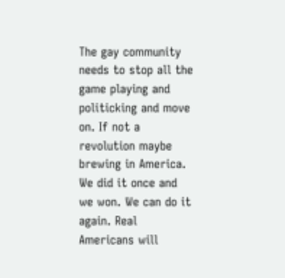The gay community needs to stop all the game playing and politicking and move on. If not a revolution maybe brewing in America. We did it once and we won. We can do it again. Real Americans will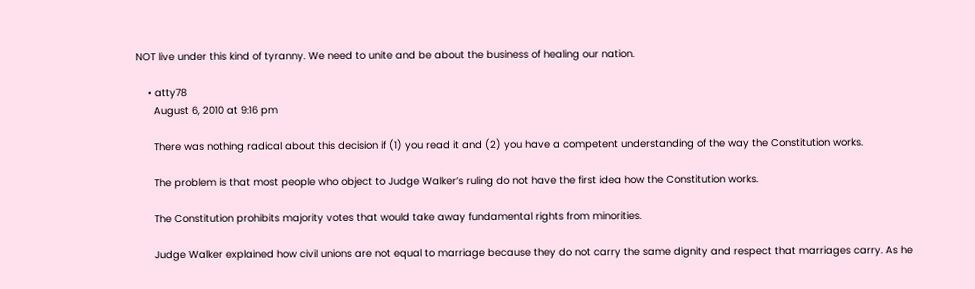NOT live under this kind of tyranny. We need to unite and be about the business of healing our nation.

    • atty78
      August 6, 2010 at 9:16 pm

      There was nothing radical about this decision if (1) you read it and (2) you have a competent understanding of the way the Constitution works.

      The problem is that most people who object to Judge Walker’s ruling do not have the first idea how the Constitution works.

      The Constitution prohibits majority votes that would take away fundamental rights from minorities.

      Judge Walker explained how civil unions are not equal to marriage because they do not carry the same dignity and respect that marriages carry. As he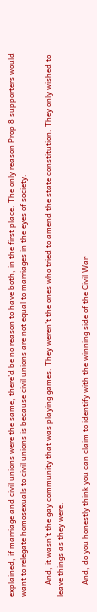explained, if marriage and civil unions were the same, there’d be no reason to have both, in the first place. The only reason Prop 8 supporters would want to relegate homosexuals to civil unions is because civil unions are not equal to marriages in the eyes of society.

      And, it wasn’t the gay community that was playing games. They weren’t the ones who tried to amend the state constitution. They only wished to leave things as they were.

      And, do you honestly think you can claim to identify with the winning side of the Civil War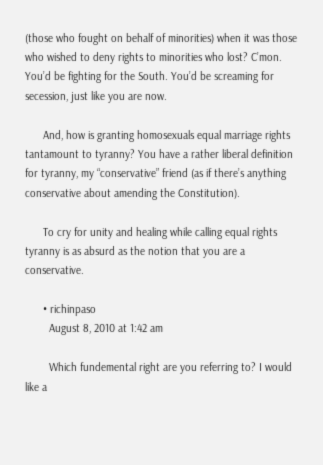(those who fought on behalf of minorities) when it was those who wished to deny rights to minorities who lost? C’mon. You’d be fighting for the South. You’d be screaming for secession, just like you are now.

      And, how is granting homosexuals equal marriage rights tantamount to tyranny? You have a rather liberal definition for tyranny, my “conservative” friend (as if there’s anything conservative about amending the Constitution).

      To cry for unity and healing while calling equal rights tyranny is as absurd as the notion that you are a conservative.

      • richinpaso
        August 8, 2010 at 1:42 am

        Which fundemental right are you referring to? I would like a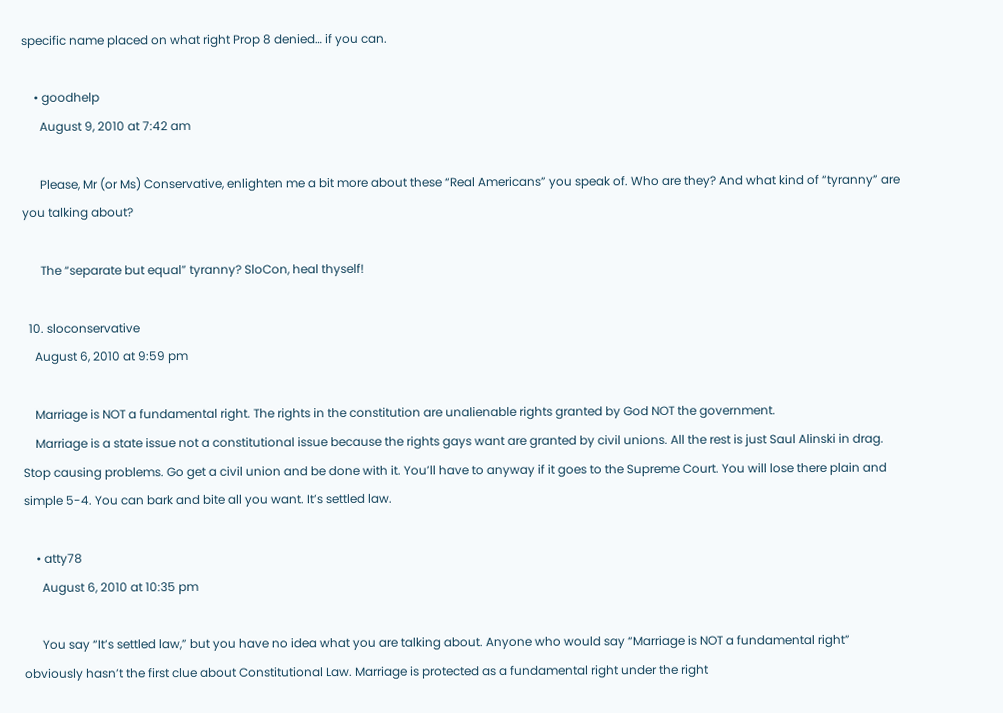specific name placed on what right Prop 8 denied… if you can.

    • goodhelp
      August 9, 2010 at 7:42 am

      Please, Mr (or Ms) Conservative, enlighten me a bit more about these “Real Americans” you speak of. Who are they? And what kind of “tyranny” are you talking about?

      The “separate but equal” tyranny? SloCon, heal thyself!

  10. sloconservative
    August 6, 2010 at 9:59 pm

    Marriage is NOT a fundamental right. The rights in the constitution are unalienable rights granted by God NOT the government.
    Marriage is a state issue not a constitutional issue because the rights gays want are granted by civil unions. All the rest is just Saul Alinski in drag. Stop causing problems. Go get a civil union and be done with it. You’ll have to anyway if it goes to the Supreme Court. You will lose there plain and simple 5-4. You can bark and bite all you want. It’s settled law.

    • atty78
      August 6, 2010 at 10:35 pm

      You say “It’s settled law,” but you have no idea what you are talking about. Anyone who would say “Marriage is NOT a fundamental right” obviously hasn’t the first clue about Constitutional Law. Marriage is protected as a fundamental right under the right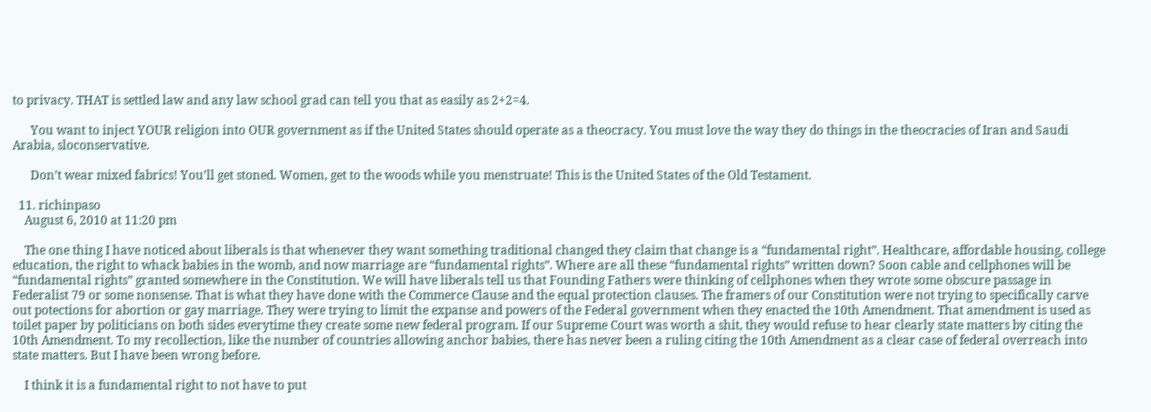to privacy. THAT is settled law and any law school grad can tell you that as easily as 2+2=4.

      You want to inject YOUR religion into OUR government as if the United States should operate as a theocracy. You must love the way they do things in the theocracies of Iran and Saudi Arabia, sloconservative.

      Don’t wear mixed fabrics! You’ll get stoned. Women, get to the woods while you menstruate! This is the United States of the Old Testament.

  11. richinpaso
    August 6, 2010 at 11:20 pm

    The one thing I have noticed about liberals is that whenever they want something traditional changed they claim that change is a “fundamental right”. Healthcare, affordable housing, college education, the right to whack babies in the womb, and now marriage are “fundamental rights”. Where are all these “fundamental rights” written down? Soon cable and cellphones will be “fundamental rights” granted somewhere in the Constitution. We will have liberals tell us that Founding Fathers were thinking of cellphones when they wrote some obscure passage in Federalist 79 or some nonsense. That is what they have done with the Commerce Clause and the equal protection clauses. The framers of our Constitution were not trying to specifically carve out potections for abortion or gay marriage. They were trying to limit the expanse and powers of the Federal government when they enacted the 10th Amendment. That amendment is used as toilet paper by politicians on both sides everytime they create some new federal program. If our Supreme Court was worth a shit, they would refuse to hear clearly state matters by citing the 10th Amendment. To my recollection, like the number of countries allowing anchor babies, there has never been a ruling citing the 10th Amendment as a clear case of federal overreach into state matters. But I have been wrong before.

    I think it is a fundamental right to not have to put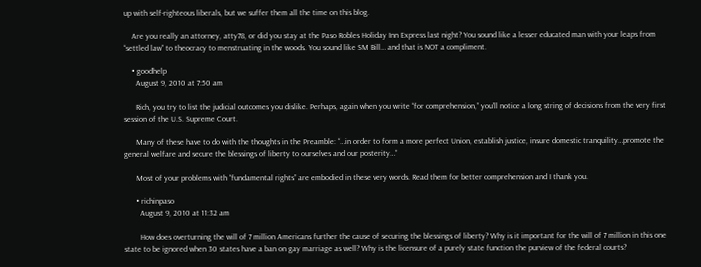up with self-righteous liberals, but we suffer them all the time on this blog.

    Are you really an attorney, atty78, or did you stay at the Paso Robles Holiday Inn Express last night? You sound like a lesser educated man with your leaps from “settled law” to theocracy to menstruating in the woods. You sound like SM Bill… and that is NOT a compliment.

    • goodhelp
      August 9, 2010 at 7:50 am

      Rich, you try to list the judicial outcomes you dislike. Perhaps, again when you write “for comprehension,” you’ll notice a long string of decisions from the very first session of the U.S. Supreme Court.

      Many of these have to do with the thoughts in the Preamble: “…in order to form a more perfect Union, establish justice, insure domestic tranquility…promote the general welfare and secure the blessings of liberty to ourselves and our posterity…”

      Most of your problems with “fundamental rights” are embodied in these very words. Read them for better comprehension and I thank you.

      • richinpaso
        August 9, 2010 at 11:32 am

        How does overturning the will of 7 million Americans further the cause of securing the blessings of liberty? Why is it important for the will of 7 million in this one state to be ignored when 30 states have a ban on gay marriage as well? Why is the licensure of a purely state function the purview of the federal courts?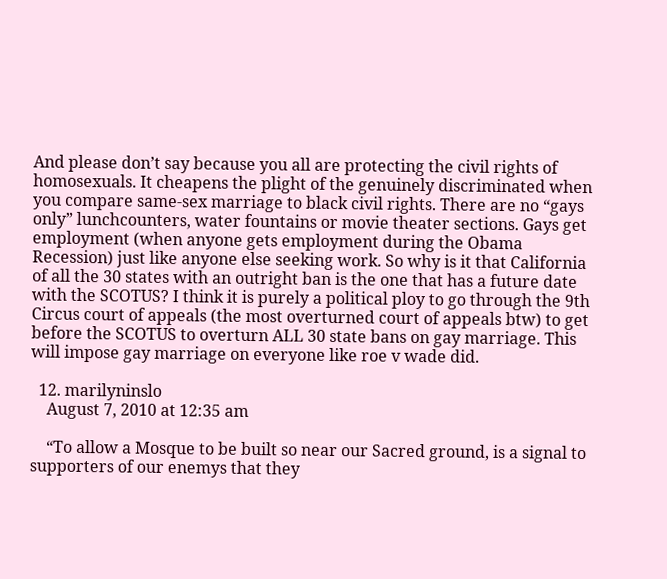And please don’t say because you all are protecting the civil rights of homosexuals. It cheapens the plight of the genuinely discriminated when you compare same-sex marriage to black civil rights. There are no “gays only” lunchcounters, water fountains or movie theater sections. Gays get employment (when anyone gets employment during the Obama Recession) just like anyone else seeking work. So why is it that California of all the 30 states with an outright ban is the one that has a future date with the SCOTUS? I think it is purely a political ploy to go through the 9th Circus court of appeals (the most overturned court of appeals btw) to get before the SCOTUS to overturn ALL 30 state bans on gay marriage. This will impose gay marriage on everyone like roe v wade did.

  12. marilyninslo
    August 7, 2010 at 12:35 am

    “To allow a Mosque to be built so near our Sacred ground, is a signal to supporters of our enemys that they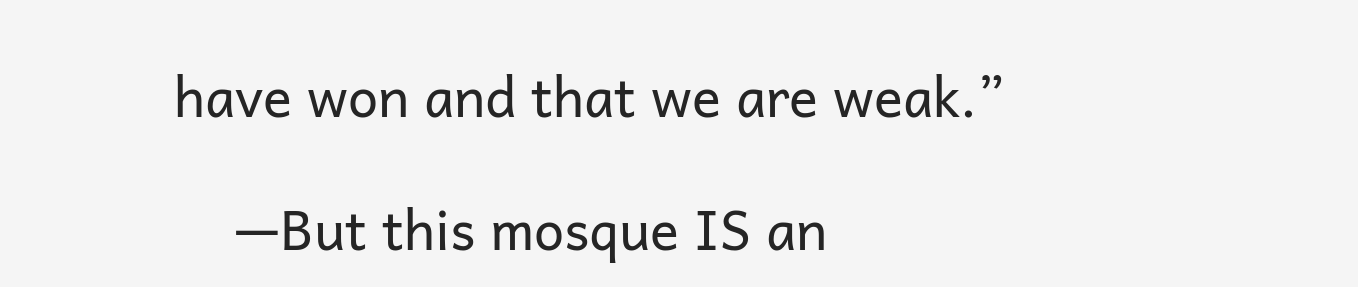have won and that we are weak.”

    —But this mosque IS an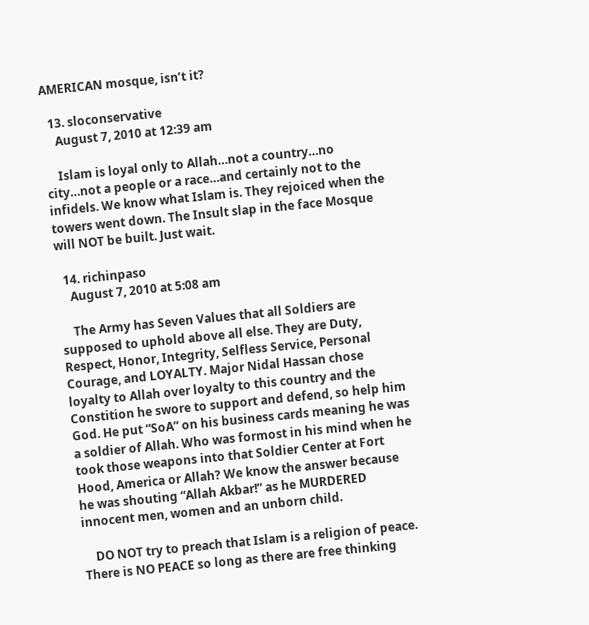AMERICAN mosque, isn’t it?

  13. sloconservative
    August 7, 2010 at 12:39 am

    Islam is loyal only to Allah…not a country…no city…not a people or a race…and certainly not to the infidels. We know what Islam is. They rejoiced when the towers went down. The Insult slap in the face Mosque will NOT be built. Just wait.

  14. richinpaso
    August 7, 2010 at 5:08 am

    The Army has Seven Values that all Soldiers are supposed to uphold above all else. They are Duty, Respect, Honor, Integrity, Selfless Service, Personal Courage, and LOYALTY. Major Nidal Hassan chose loyalty to Allah over loyalty to this country and the Constition he swore to support and defend, so help him God. He put “SoA” on his business cards meaning he was a soldier of Allah. Who was formost in his mind when he took those weapons into that Soldier Center at Fort Hood, America or Allah? We know the answer because he was shouting “Allah Akbar!” as he MURDERED innocent men, women and an unborn child.

    DO NOT try to preach that Islam is a religion of peace. There is NO PEACE so long as there are free thinking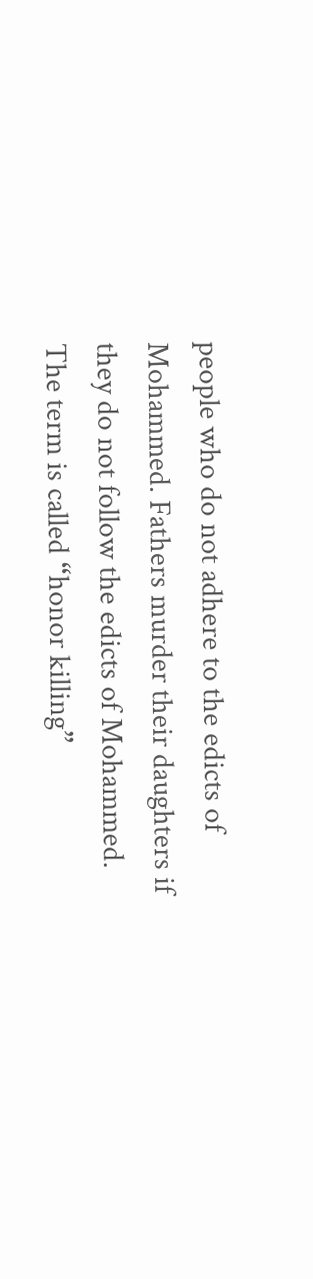people who do not adhere to the edicts of Mohammed. Fathers murder their daughters if they do not follow the edicts of Mohammed. The term is called “honor killing”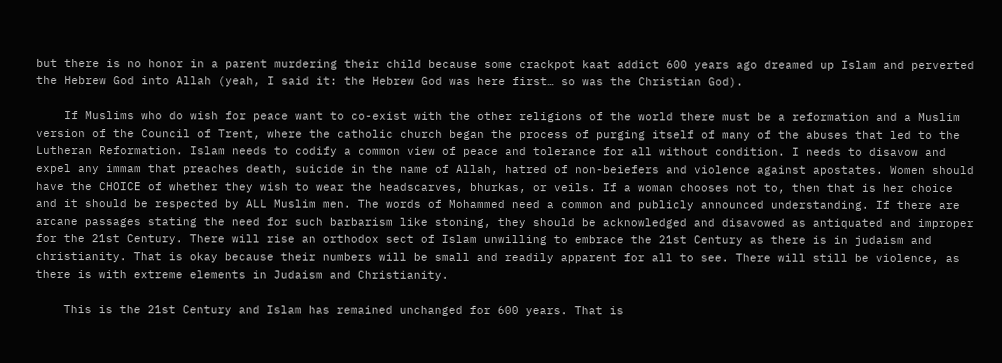but there is no honor in a parent murdering their child because some crackpot kaat addict 600 years ago dreamed up Islam and perverted the Hebrew God into Allah (yeah, I said it: the Hebrew God was here first… so was the Christian God).

    If Muslims who do wish for peace want to co-exist with the other religions of the world there must be a reformation and a Muslim version of the Council of Trent, where the catholic church began the process of purging itself of many of the abuses that led to the Lutheran Reformation. Islam needs to codify a common view of peace and tolerance for all without condition. I needs to disavow and expel any immam that preaches death, suicide in the name of Allah, hatred of non-beiefers and violence against apostates. Women should have the CHOICE of whether they wish to wear the headscarves, bhurkas, or veils. If a woman chooses not to, then that is her choice and it should be respected by ALL Muslim men. The words of Mohammed need a common and publicly announced understanding. If there are arcane passages stating the need for such barbarism like stoning, they should be acknowledged and disavowed as antiquated and improper for the 21st Century. There will rise an orthodox sect of Islam unwilling to embrace the 21st Century as there is in judaism and christianity. That is okay because their numbers will be small and readily apparent for all to see. There will still be violence, as there is with extreme elements in Judaism and Christianity.

    This is the 21st Century and Islam has remained unchanged for 600 years. That is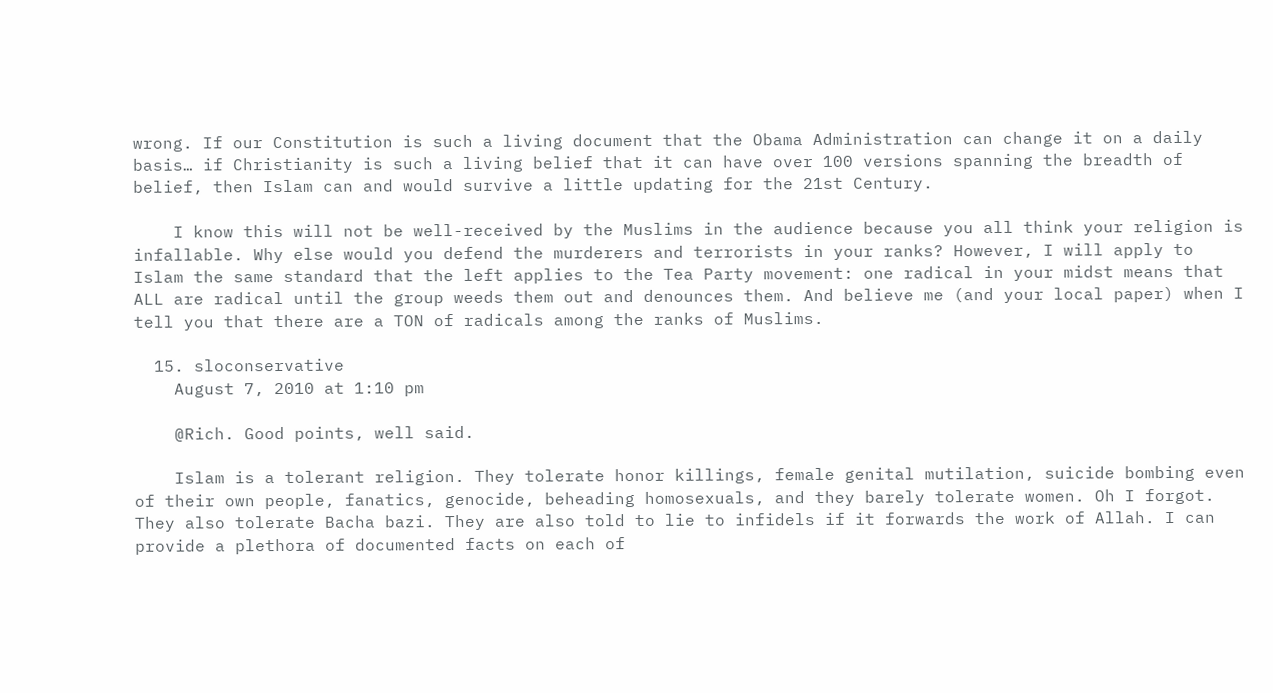wrong. If our Constitution is such a living document that the Obama Administration can change it on a daily basis… if Christianity is such a living belief that it can have over 100 versions spanning the breadth of belief, then Islam can and would survive a little updating for the 21st Century.

    I know this will not be well-received by the Muslims in the audience because you all think your religion is infallable. Why else would you defend the murderers and terrorists in your ranks? However, I will apply to Islam the same standard that the left applies to the Tea Party movement: one radical in your midst means that ALL are radical until the group weeds them out and denounces them. And believe me (and your local paper) when I tell you that there are a TON of radicals among the ranks of Muslims.

  15. sloconservative
    August 7, 2010 at 1:10 pm

    @Rich. Good points, well said.

    Islam is a tolerant religion. They tolerate honor killings, female genital mutilation, suicide bombing even of their own people, fanatics, genocide, beheading homosexuals, and they barely tolerate women. Oh I forgot. They also tolerate Bacha bazi. They are also told to lie to infidels if it forwards the work of Allah. I can provide a plethora of documented facts on each of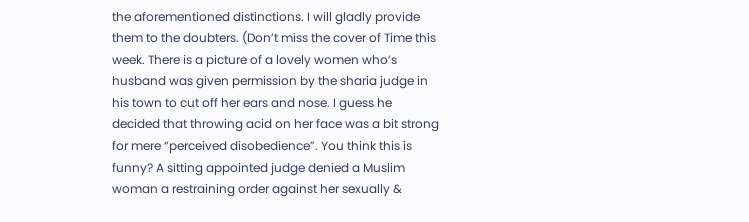the aforementioned distinctions. I will gladly provide them to the doubters. (Don’t miss the cover of Time this week. There is a picture of a lovely women who’s husband was given permission by the sharia judge in his town to cut off her ears and nose. I guess he decided that throwing acid on her face was a bit strong for mere “perceived disobedience”. You think this is funny? A sitting appointed judge denied a Muslim woman a restraining order against her sexually &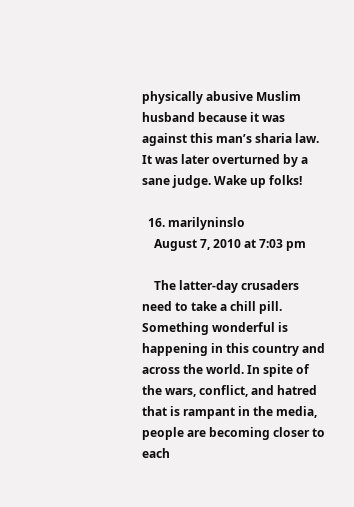physically abusive Muslim husband because it was against this man’s sharia law. It was later overturned by a sane judge. Wake up folks!

  16. marilyninslo
    August 7, 2010 at 7:03 pm

    The latter-day crusaders need to take a chill pill. Something wonderful is happening in this country and across the world. In spite of the wars, conflict, and hatred that is rampant in the media, people are becoming closer to each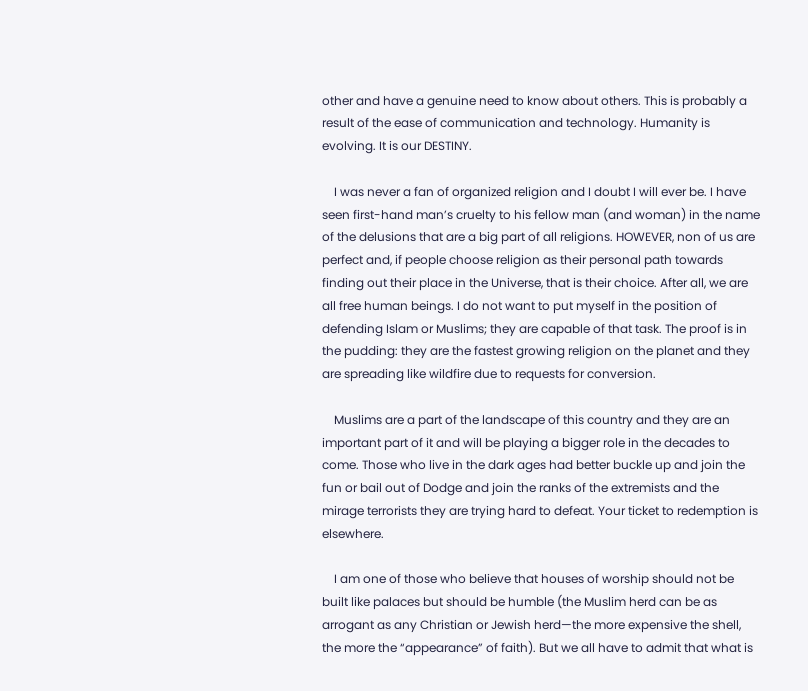other and have a genuine need to know about others. This is probably a result of the ease of communication and technology. Humanity is evolving. It is our DESTINY.

    I was never a fan of organized religion and I doubt I will ever be. I have seen first-hand man’s cruelty to his fellow man (and woman) in the name of the delusions that are a big part of all religions. HOWEVER, non of us are perfect and, if people choose religion as their personal path towards finding out their place in the Universe, that is their choice. After all, we are all free human beings. I do not want to put myself in the position of defending Islam or Muslims; they are capable of that task. The proof is in the pudding: they are the fastest growing religion on the planet and they are spreading like wildfire due to requests for conversion.

    Muslims are a part of the landscape of this country and they are an important part of it and will be playing a bigger role in the decades to come. Those who live in the dark ages had better buckle up and join the fun or bail out of Dodge and join the ranks of the extremists and the mirage terrorists they are trying hard to defeat. Your ticket to redemption is elsewhere.

    I am one of those who believe that houses of worship should not be built like palaces but should be humble (the Muslim herd can be as arrogant as any Christian or Jewish herd—the more expensive the shell, the more the “appearance” of faith). But we all have to admit that what is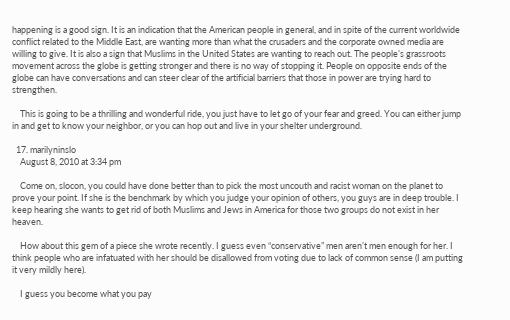happening is a good sign. It is an indication that the American people in general, and in spite of the current worldwide conflict related to the Middle East, are wanting more than what the crusaders and the corporate owned media are willing to give. It is also a sign that Muslims in the United States are wanting to reach out. The people’s grassroots movement across the globe is getting stronger and there is no way of stopping it. People on opposite ends of the globe can have conversations and can steer clear of the artificial barriers that those in power are trying hard to strengthen.

    This is going to be a thrilling and wonderful ride, you just have to let go of your fear and greed. You can either jump in and get to know your neighbor, or you can hop out and live in your shelter underground.

  17. marilyninslo
    August 8, 2010 at 3:34 pm

    Come on, slocon, you could have done better than to pick the most uncouth and racist woman on the planet to prove your point. If she is the benchmark by which you judge your opinion of others, you guys are in deep trouble. I keep hearing she wants to get rid of both Muslims and Jews in America for those two groups do not exist in her heaven.

    How about this gem of a piece she wrote recently. I guess even “conservative” men aren’t men enough for her. I think people who are infatuated with her should be disallowed from voting due to lack of common sense (I am putting it very mildly here).

    I guess you become what you pay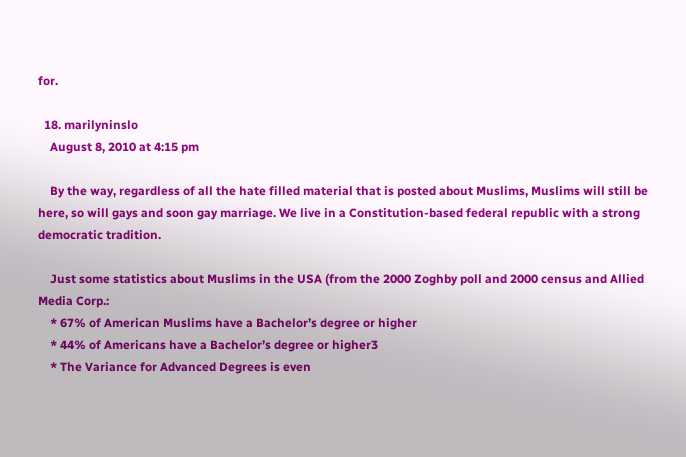for.

  18. marilyninslo
    August 8, 2010 at 4:15 pm

    By the way, regardless of all the hate filled material that is posted about Muslims, Muslims will still be here, so will gays and soon gay marriage. We live in a Constitution-based federal republic with a strong democratic tradition.

    Just some statistics about Muslims in the USA (from the 2000 Zoghby poll and 2000 census and Allied Media Corp.:
    * 67% of American Muslims have a Bachelor’s degree or higher
    * 44% of Americans have a Bachelor’s degree or higher3
    * The Variance for Advanced Degrees is even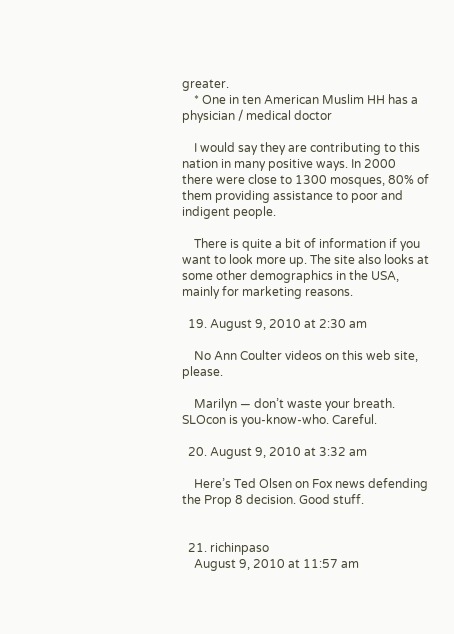greater.
    * One in ten American Muslim HH has a physician / medical doctor

    I would say they are contributing to this nation in many positive ways. In 2000 there were close to 1300 mosques, 80% of them providing assistance to poor and indigent people.

    There is quite a bit of information if you want to look more up. The site also looks at some other demographics in the USA, mainly for marketing reasons.

  19. August 9, 2010 at 2:30 am

    No Ann Coulter videos on this web site, please.

    Marilyn — don’t waste your breath. SLOcon is you-know-who. Careful.

  20. August 9, 2010 at 3:32 am

    Here’s Ted Olsen on Fox news defending the Prop 8 decision. Good stuff.


  21. richinpaso
    August 9, 2010 at 11:57 am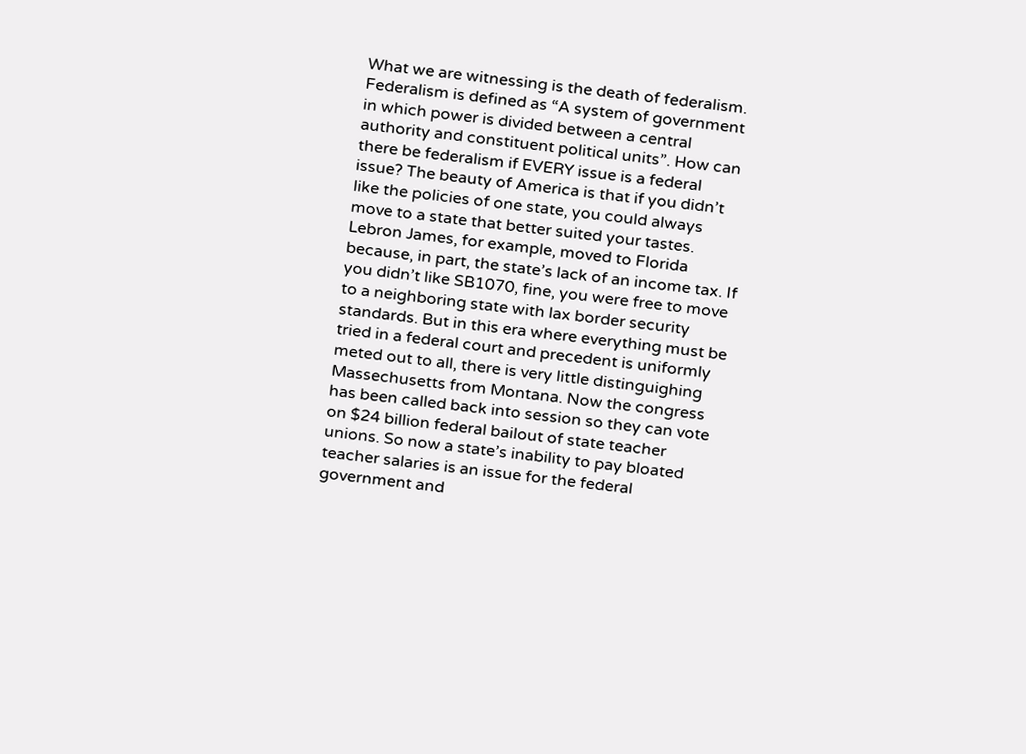What we are witnessing is the death of federalism. Federalism is defined as “A system of government in which power is divided between a central authority and constituent political units”. How can there be federalism if EVERY issue is a federal issue? The beauty of America is that if you didn’t like the policies of one state, you could always move to a state that better suited your tastes. Lebron James, for example, moved to Florida because, in part, the state’s lack of an income tax. If you didn’t like SB1070, fine, you were free to move to a neighboring state with lax border security standards. But in this era where everything must be tried in a federal court and precedent is uniformly meted out to all, there is very little distinguighing Massechusetts from Montana. Now the congress has been called back into session so they can vote on $24 billion federal bailout of state teacher unions. So now a state’s inability to pay bloated teacher salaries is an issue for the federal government and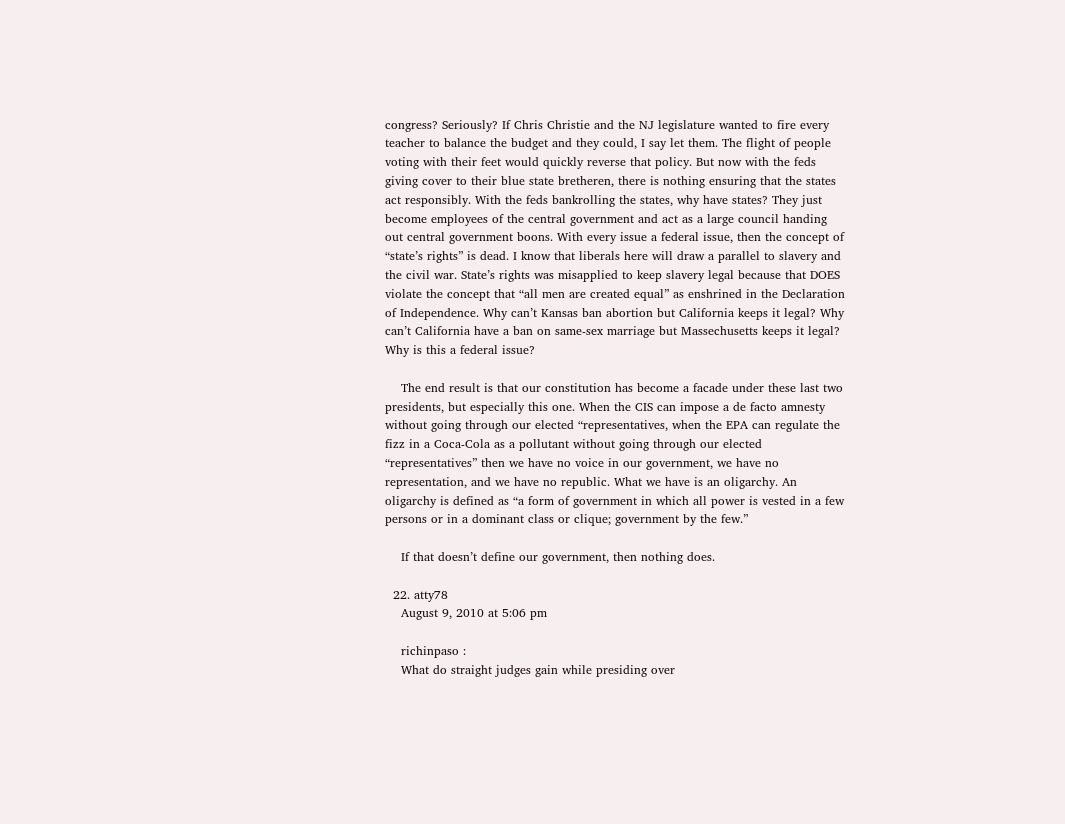congress? Seriously? If Chris Christie and the NJ legislature wanted to fire every teacher to balance the budget and they could, I say let them. The flight of people voting with their feet would quickly reverse that policy. But now with the feds giving cover to their blue state bretheren, there is nothing ensuring that the states act responsibly. With the feds bankrolling the states, why have states? They just become employees of the central government and act as a large council handing out central government boons. With every issue a federal issue, then the concept of “state’s rights” is dead. I know that liberals here will draw a parallel to slavery and the civil war. State’s rights was misapplied to keep slavery legal because that DOES violate the concept that “all men are created equal” as enshrined in the Declaration of Independence. Why can’t Kansas ban abortion but California keeps it legal? Why can’t California have a ban on same-sex marriage but Massechusetts keeps it legal? Why is this a federal issue?

    The end result is that our constitution has become a facade under these last two presidents, but especially this one. When the CIS can impose a de facto amnesty without going through our elected “representatives, when the EPA can regulate the fizz in a Coca-Cola as a pollutant without going through our elected “representatives” then we have no voice in our government, we have no representation, and we have no republic. What we have is an oligarchy. An oligarchy is defined as “a form of government in which all power is vested in a few persons or in a dominant class or clique; government by the few.”

    If that doesn’t define our government, then nothing does.

  22. atty78
    August 9, 2010 at 5:06 pm

    richinpaso :
    What do straight judges gain while presiding over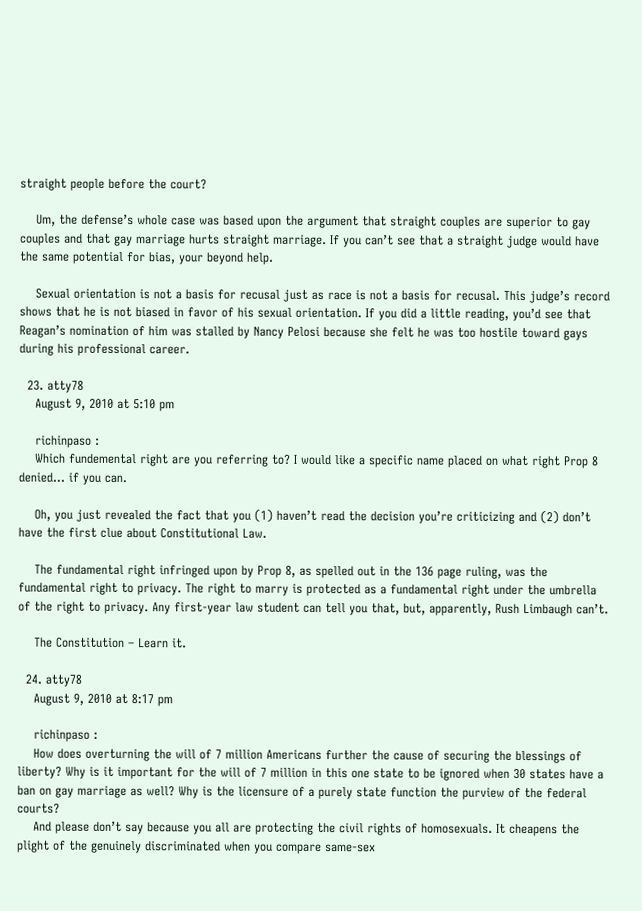straight people before the court?

    Um, the defense’s whole case was based upon the argument that straight couples are superior to gay couples and that gay marriage hurts straight marriage. If you can’t see that a straight judge would have the same potential for bias, your beyond help.

    Sexual orientation is not a basis for recusal just as race is not a basis for recusal. This judge’s record shows that he is not biased in favor of his sexual orientation. If you did a little reading, you’d see that Reagan’s nomination of him was stalled by Nancy Pelosi because she felt he was too hostile toward gays during his professional career.

  23. atty78
    August 9, 2010 at 5:10 pm

    richinpaso :
    Which fundemental right are you referring to? I would like a specific name placed on what right Prop 8 denied… if you can.

    Oh, you just revealed the fact that you (1) haven’t read the decision you’re criticizing and (2) don’t have the first clue about Constitutional Law.

    The fundamental right infringed upon by Prop 8, as spelled out in the 136 page ruling, was the fundamental right to privacy. The right to marry is protected as a fundamental right under the umbrella of the right to privacy. Any first-year law student can tell you that, but, apparently, Rush Limbaugh can’t.

    The Constitution – Learn it.

  24. atty78
    August 9, 2010 at 8:17 pm

    richinpaso :
    How does overturning the will of 7 million Americans further the cause of securing the blessings of liberty? Why is it important for the will of 7 million in this one state to be ignored when 30 states have a ban on gay marriage as well? Why is the licensure of a purely state function the purview of the federal courts?
    And please don’t say because you all are protecting the civil rights of homosexuals. It cheapens the plight of the genuinely discriminated when you compare same-sex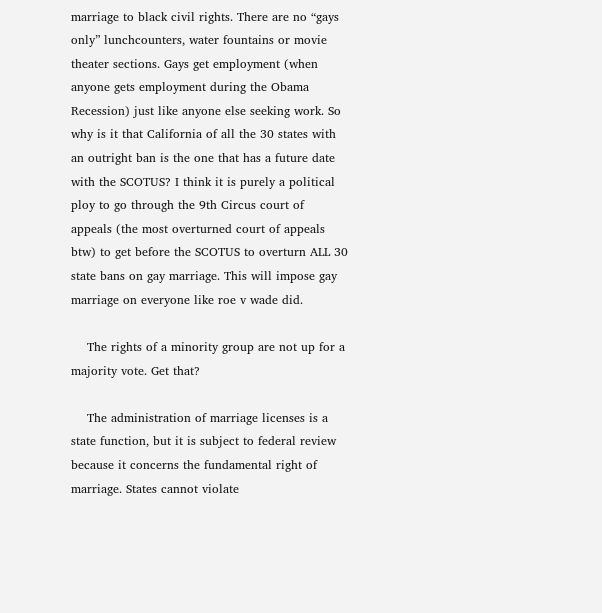marriage to black civil rights. There are no “gays only” lunchcounters, water fountains or movie theater sections. Gays get employment (when anyone gets employment during the Obama Recession) just like anyone else seeking work. So why is it that California of all the 30 states with an outright ban is the one that has a future date with the SCOTUS? I think it is purely a political ploy to go through the 9th Circus court of appeals (the most overturned court of appeals btw) to get before the SCOTUS to overturn ALL 30 state bans on gay marriage. This will impose gay marriage on everyone like roe v wade did.

    The rights of a minority group are not up for a majority vote. Get that?

    The administration of marriage licenses is a state function, but it is subject to federal review because it concerns the fundamental right of marriage. States cannot violate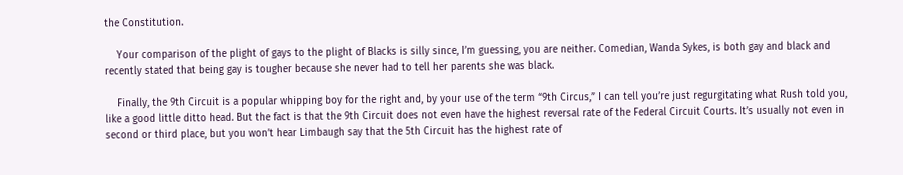the Constitution.

    Your comparison of the plight of gays to the plight of Blacks is silly since, I’m guessing, you are neither. Comedian, Wanda Sykes, is both gay and black and recently stated that being gay is tougher because she never had to tell her parents she was black.

    Finally, the 9th Circuit is a popular whipping boy for the right and, by your use of the term “9th Circus,” I can tell you’re just regurgitating what Rush told you, like a good little ditto head. But the fact is that the 9th Circuit does not even have the highest reversal rate of the Federal Circuit Courts. It’s usually not even in second or third place, but you won’t hear Limbaugh say that the 5th Circuit has the highest rate of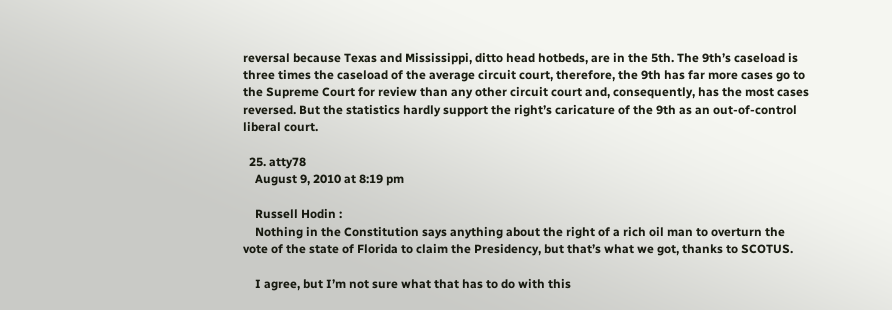reversal because Texas and Mississippi, ditto head hotbeds, are in the 5th. The 9th’s caseload is three times the caseload of the average circuit court, therefore, the 9th has far more cases go to the Supreme Court for review than any other circuit court and, consequently, has the most cases reversed. But the statistics hardly support the right’s caricature of the 9th as an out-of-control liberal court.

  25. atty78
    August 9, 2010 at 8:19 pm

    Russell Hodin :
    Nothing in the Constitution says anything about the right of a rich oil man to overturn the vote of the state of Florida to claim the Presidency, but that’s what we got, thanks to SCOTUS.

    I agree, but I’m not sure what that has to do with this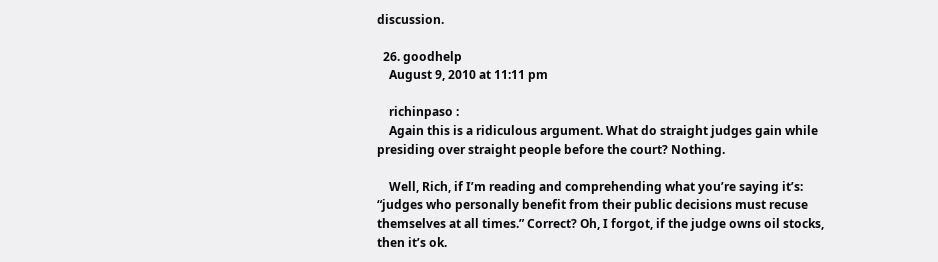discussion.

  26. goodhelp
    August 9, 2010 at 11:11 pm

    richinpaso :
    Again this is a ridiculous argument. What do straight judges gain while presiding over straight people before the court? Nothing.

    Well, Rich, if I’m reading and comprehending what you’re saying it’s: “judges who personally benefit from their public decisions must recuse themselves at all times.” Correct? Oh, I forgot, if the judge owns oil stocks, then it’s ok.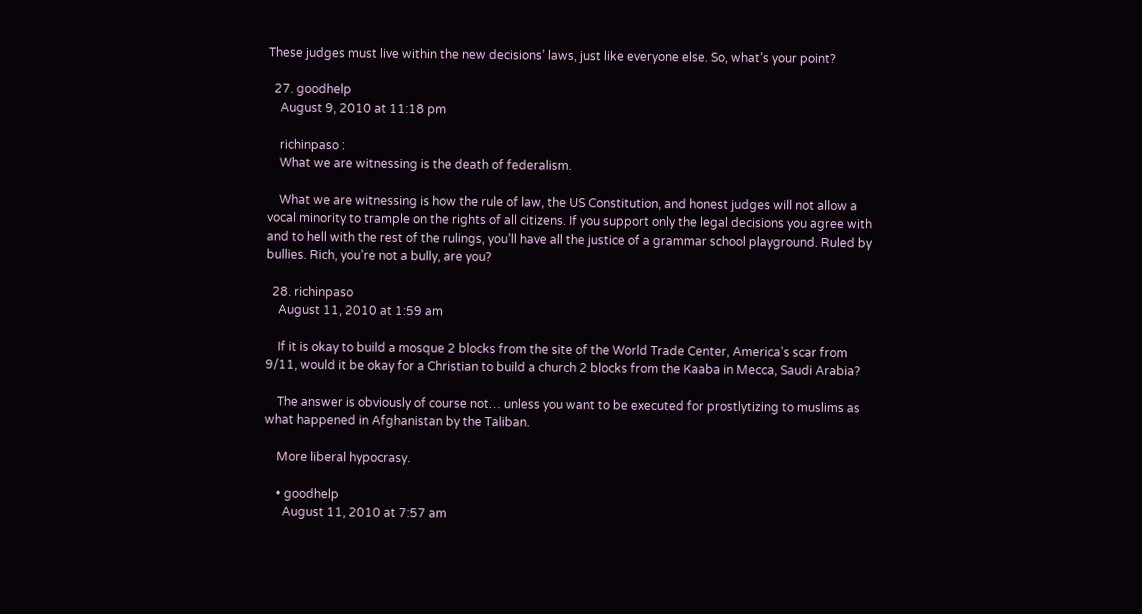These judges must live within the new decisions’ laws, just like everyone else. So, what’s your point?

  27. goodhelp
    August 9, 2010 at 11:18 pm

    richinpaso :
    What we are witnessing is the death of federalism.

    What we are witnessing is how the rule of law, the US Constitution, and honest judges will not allow a vocal minority to trample on the rights of all citizens. If you support only the legal decisions you agree with and to hell with the rest of the rulings, you’ll have all the justice of a grammar school playground. Ruled by bullies. Rich, you’re not a bully, are you?

  28. richinpaso
    August 11, 2010 at 1:59 am

    If it is okay to build a mosque 2 blocks from the site of the World Trade Center, America’s scar from 9/11, would it be okay for a Christian to build a church 2 blocks from the Kaaba in Mecca, Saudi Arabia?

    The answer is obviously of course not… unless you want to be executed for prostlytizing to muslims as what happened in Afghanistan by the Taliban.

    More liberal hypocrasy.

    • goodhelp
      August 11, 2010 at 7:57 am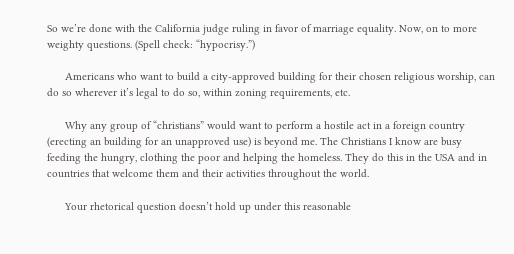So we’re done with the California judge ruling in favor of marriage equality. Now, on to more weighty questions. (Spell check: “hypocrisy.”)

      Americans who want to build a city-approved building for their chosen religious worship, can do so wherever it’s legal to do so, within zoning requirements, etc.

      Why any group of “christians” would want to perform a hostile act in a foreign country (erecting an building for an unapproved use) is beyond me. The Christians I know are busy feeding the hungry, clothing the poor and helping the homeless. They do this in the USA and in countries that welcome them and their activities throughout the world.

      Your rhetorical question doesn’t hold up under this reasonable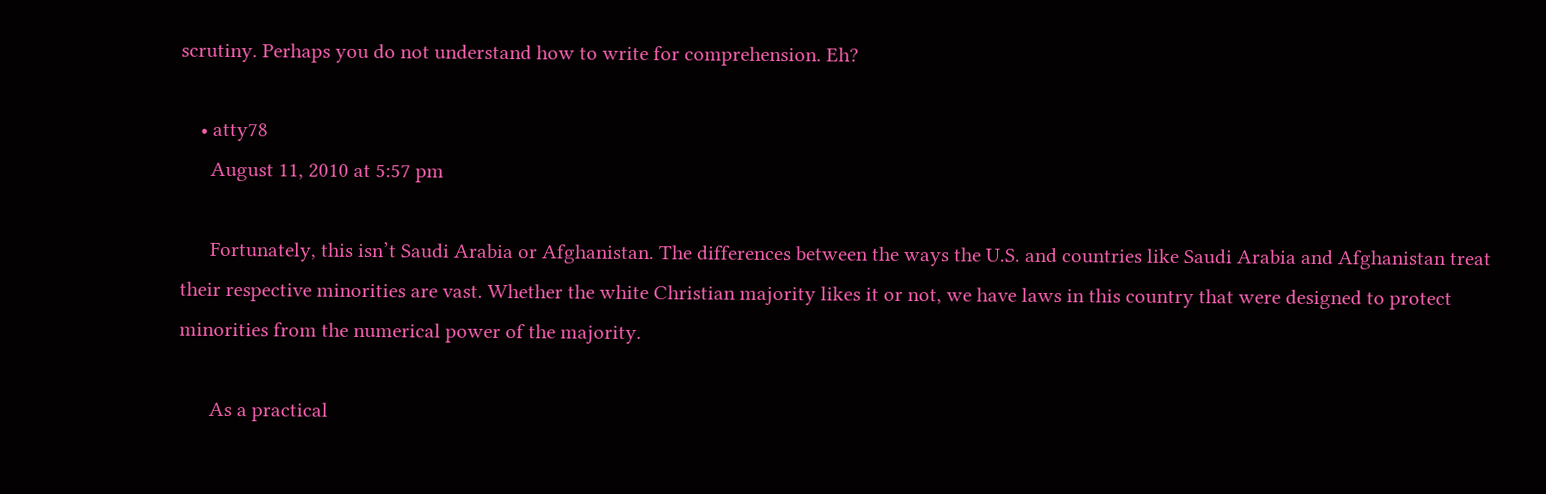scrutiny. Perhaps you do not understand how to write for comprehension. Eh?

    • atty78
      August 11, 2010 at 5:57 pm

      Fortunately, this isn’t Saudi Arabia or Afghanistan. The differences between the ways the U.S. and countries like Saudi Arabia and Afghanistan treat their respective minorities are vast. Whether the white Christian majority likes it or not, we have laws in this country that were designed to protect minorities from the numerical power of the majority.

      As a practical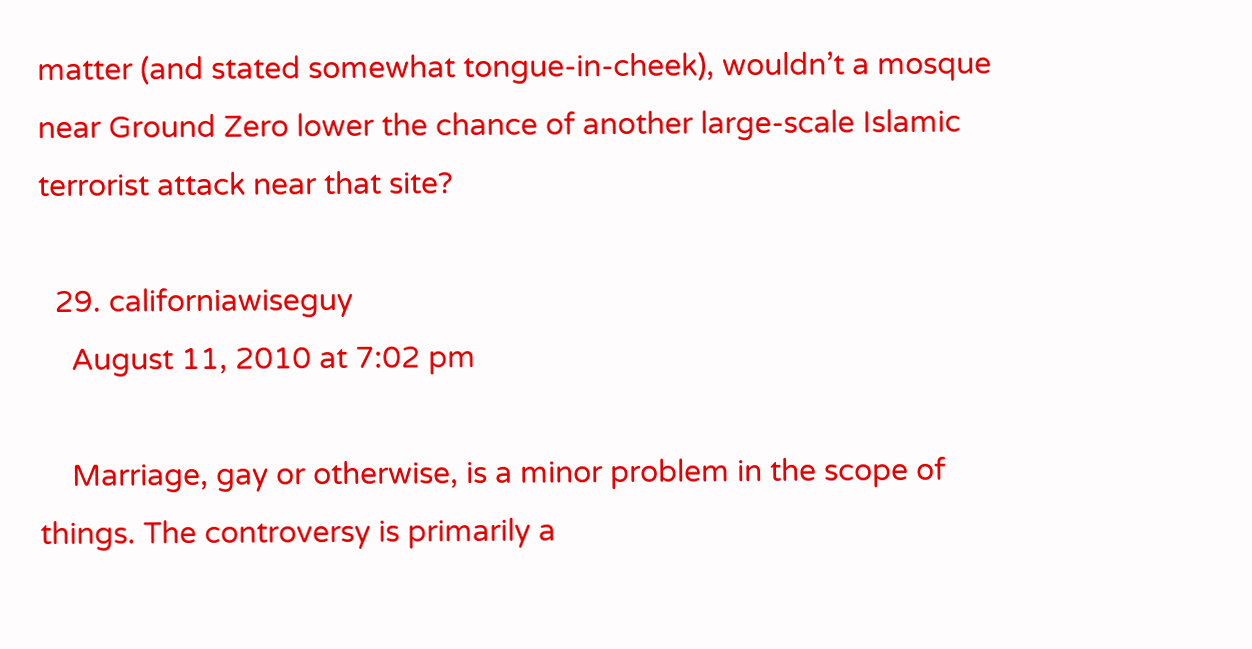matter (and stated somewhat tongue-in-cheek), wouldn’t a mosque near Ground Zero lower the chance of another large-scale Islamic terrorist attack near that site?

  29. californiawiseguy
    August 11, 2010 at 7:02 pm

    Marriage, gay or otherwise, is a minor problem in the scope of things. The controversy is primarily a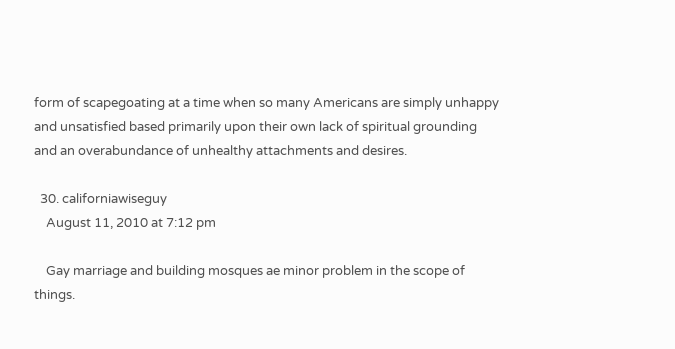form of scapegoating at a time when so many Americans are simply unhappy and unsatisfied based primarily upon their own lack of spiritual grounding and an overabundance of unhealthy attachments and desires.

  30. californiawiseguy
    August 11, 2010 at 7:12 pm

    Gay marriage and building mosques ae minor problem in the scope of things.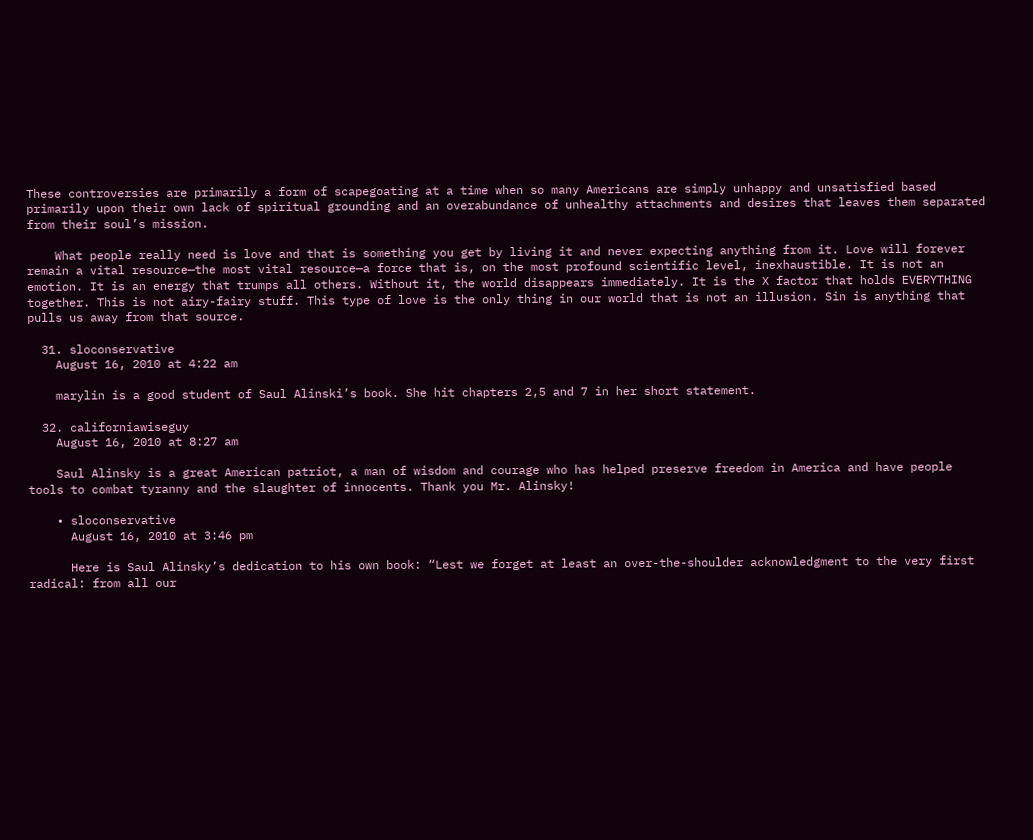These controversies are primarily a form of scapegoating at a time when so many Americans are simply unhappy and unsatisfied based primarily upon their own lack of spiritual grounding and an overabundance of unhealthy attachments and desires that leaves them separated from their soul’s mission.

    What people really need is love and that is something you get by living it and never expecting anything from it. Love will forever remain a vital resource—the most vital resource—a force that is, on the most profound scientific level, inexhaustible. It is not an emotion. It is an energy that trumps all others. Without it, the world disappears immediately. It is the X factor that holds EVERYTHING together. This is not airy-fairy stuff. This type of love is the only thing in our world that is not an illusion. Sin is anything that pulls us away from that source.

  31. sloconservative
    August 16, 2010 at 4:22 am

    marylin is a good student of Saul Alinski’s book. She hit chapters 2,5 and 7 in her short statement.

  32. californiawiseguy
    August 16, 2010 at 8:27 am

    Saul Alinsky is a great American patriot, a man of wisdom and courage who has helped preserve freedom in America and have people tools to combat tyranny and the slaughter of innocents. Thank you Mr. Alinsky!

    • sloconservative
      August 16, 2010 at 3:46 pm

      Here is Saul Alinsky’s dedication to his own book: “Lest we forget at least an over-the-shoulder acknowledgment to the very first radical: from all our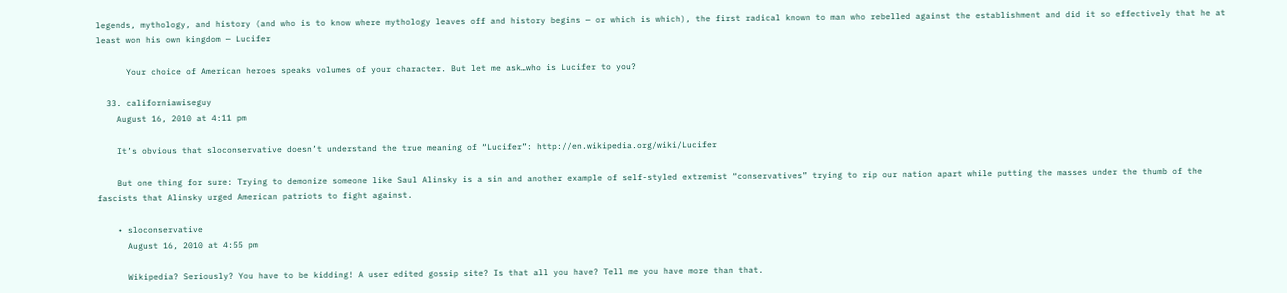legends, mythology, and history (and who is to know where mythology leaves off and history begins — or which is which), the first radical known to man who rebelled against the establishment and did it so effectively that he at least won his own kingdom — Lucifer

      Your choice of American heroes speaks volumes of your character. But let me ask…who is Lucifer to you?

  33. californiawiseguy
    August 16, 2010 at 4:11 pm

    It’s obvious that sloconservative doesn’t understand the true meaning of “Lucifer”: http://en.wikipedia.org/wiki/Lucifer

    But one thing for sure: Trying to demonize someone like Saul Alinsky is a sin and another example of self-styled extremist “conservatives” trying to rip our nation apart while putting the masses under the thumb of the fascists that Alinsky urged American patriots to fight against.

    • sloconservative
      August 16, 2010 at 4:55 pm

      Wikipedia? Seriously? You have to be kidding! A user edited gossip site? Is that all you have? Tell me you have more than that.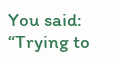You said: “Trying to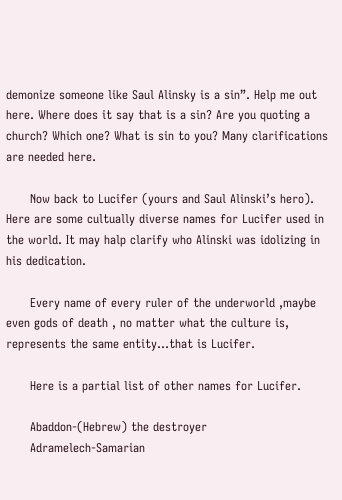demonize someone like Saul Alinsky is a sin”. Help me out here. Where does it say that is a sin? Are you quoting a church? Which one? What is sin to you? Many clarifications are needed here.

      Now back to Lucifer (yours and Saul Alinski’s hero). Here are some cultually diverse names for Lucifer used in the world. It may halp clarify who Alinski was idolizing in his dedication.

      Every name of every ruler of the underworld ,maybe even gods of death , no matter what the culture is, represents the same entity…that is Lucifer.

      Here is a partial list of other names for Lucifer.

      Abaddon-(Hebrew) the destroyer
      Adramelech-Samarian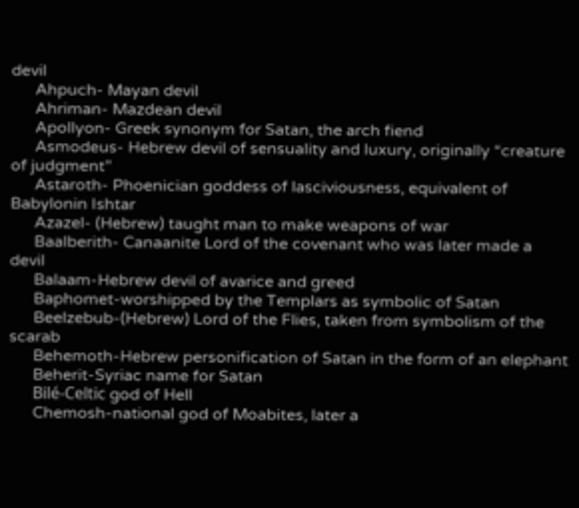devil
      Ahpuch- Mayan devil
      Ahriman- Mazdean devil
      Apollyon- Greek synonym for Satan, the arch fiend
      Asmodeus- Hebrew devil of sensuality and luxury, originally “creature of judgment”
      Astaroth- Phoenician goddess of lasciviousness, equivalent of Babylonin Ishtar
      Azazel- (Hebrew) taught man to make weapons of war
      Baalberith- Canaanite Lord of the covenant who was later made a devil
      Balaam-Hebrew devil of avarice and greed
      Baphomet-worshipped by the Templars as symbolic of Satan
      Beelzebub-(Hebrew) Lord of the Flies, taken from symbolism of the scarab
      Behemoth-Hebrew personification of Satan in the form of an elephant
      Beherit-Syriac name for Satan
      Bilé-Celtic god of Hell
      Chemosh-national god of Moabites, later a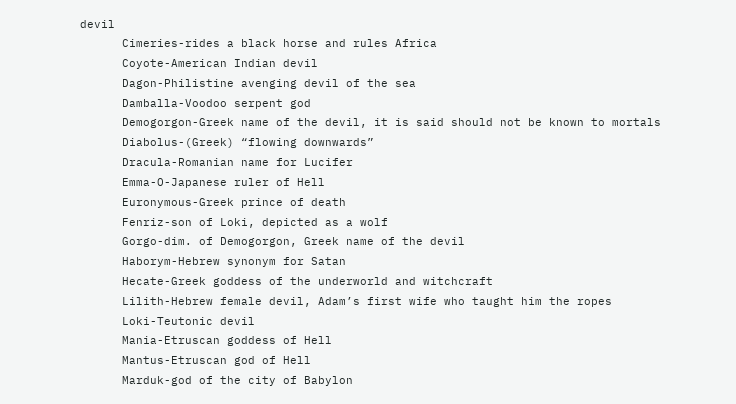devil
      Cimeries-rides a black horse and rules Africa
      Coyote-American Indian devil
      Dagon-Philistine avenging devil of the sea
      Damballa-Voodoo serpent god
      Demogorgon-Greek name of the devil, it is said should not be known to mortals
      Diabolus-(Greek) “flowing downwards”
      Dracula-Romanian name for Lucifer
      Emma-O-Japanese ruler of Hell
      Euronymous-Greek prince of death
      Fenriz-son of Loki, depicted as a wolf
      Gorgo-dim. of Demogorgon, Greek name of the devil
      Haborym-Hebrew synonym for Satan
      Hecate-Greek goddess of the underworld and witchcraft
      Lilith-Hebrew female devil, Adam’s first wife who taught him the ropes
      Loki-Teutonic devil
      Mania-Etruscan goddess of Hell
      Mantus-Etruscan god of Hell
      Marduk-god of the city of Babylon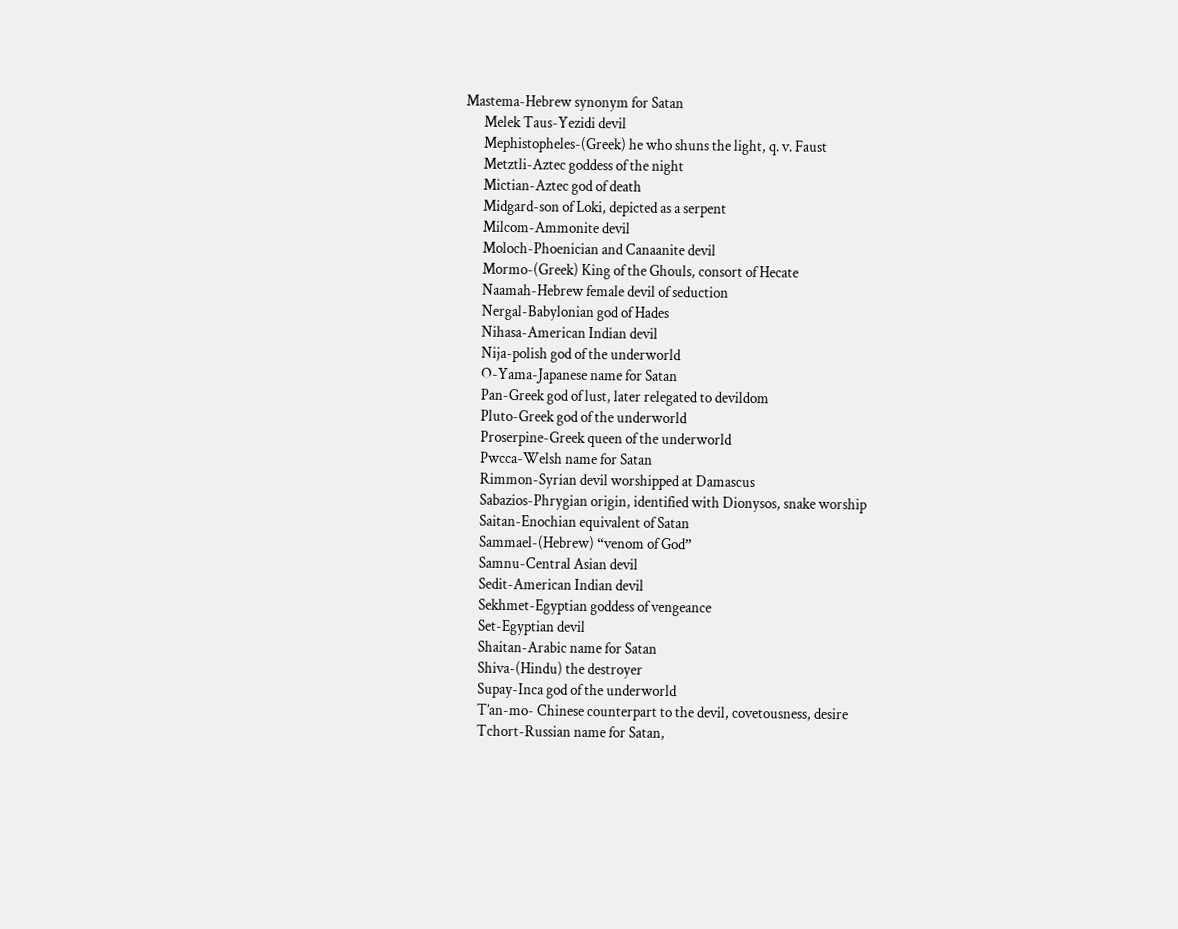Mastema-Hebrew synonym for Satan
      Melek Taus-Yezidi devil
      Mephistopheles-(Greek) he who shuns the light, q. v. Faust
      Metztli-Aztec goddess of the night
      Mictian-Aztec god of death
      Midgard-son of Loki, depicted as a serpent
      Milcom-Ammonite devil
      Moloch-Phoenician and Canaanite devil
      Mormo-(Greek) King of the Ghouls, consort of Hecate
      Naamah-Hebrew female devil of seduction
      Nergal-Babylonian god of Hades
      Nihasa-American Indian devil
      Nija-polish god of the underworld
      O-Yama-Japanese name for Satan
      Pan-Greek god of lust, later relegated to devildom
      Pluto-Greek god of the underworld
      Proserpine-Greek queen of the underworld
      Pwcca-Welsh name for Satan
      Rimmon-Syrian devil worshipped at Damascus
      Sabazios-Phrygian origin, identified with Dionysos, snake worship
      Saitan-Enochian equivalent of Satan
      Sammael-(Hebrew) “venom of God”
      Samnu-Central Asian devil
      Sedit-American Indian devil
      Sekhmet-Egyptian goddess of vengeance
      Set-Egyptian devil
      Shaitan-Arabic name for Satan
      Shiva-(Hindu) the destroyer
      Supay-Inca god of the underworld
      T’an-mo- Chinese counterpart to the devil, covetousness, desire
      Tchort-Russian name for Satan,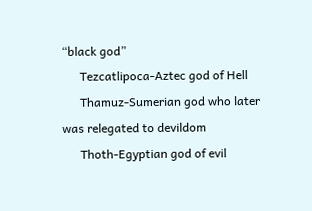“black god”
      Tezcatlipoca-Aztec god of Hell
      Thamuz-Sumerian god who later was relegated to devildom
      Thoth-Egyptian god of evil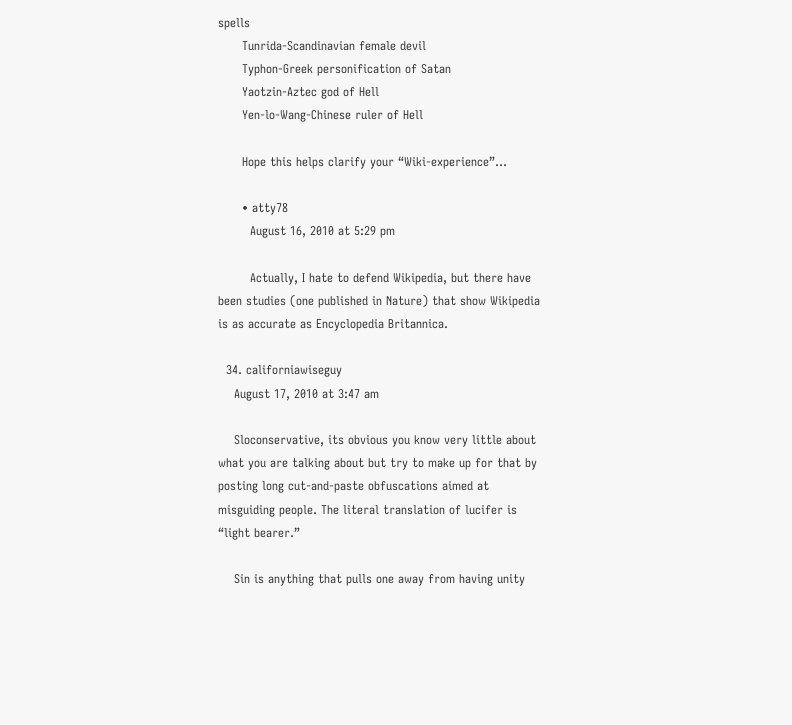spells
      Tunrida-Scandinavian female devil
      Typhon-Greek personification of Satan
      Yaotzin-Aztec god of Hell
      Yen-lo-Wang-Chinese ruler of Hell

      Hope this helps clarify your “Wiki-experience”…

      • atty78
        August 16, 2010 at 5:29 pm

        Actually, I hate to defend Wikipedia, but there have been studies (one published in Nature) that show Wikipedia is as accurate as Encyclopedia Britannica.

  34. californiawiseguy
    August 17, 2010 at 3:47 am

    Sloconservative, its obvious you know very little about what you are talking about but try to make up for that by posting long cut-and-paste obfuscations aimed at misguiding people. The literal translation of lucifer is “light bearer.”

    Sin is anything that pulls one away from having unity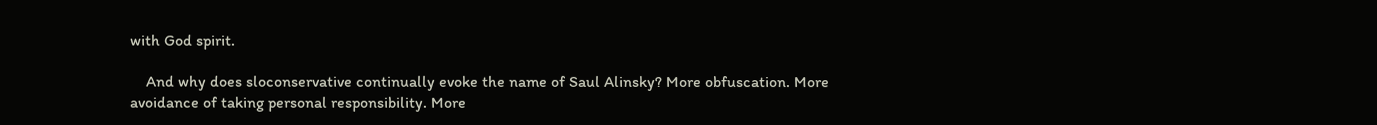with God spirit.

    And why does sloconservative continually evoke the name of Saul Alinsky? More obfuscation. More avoidance of taking personal responsibility. More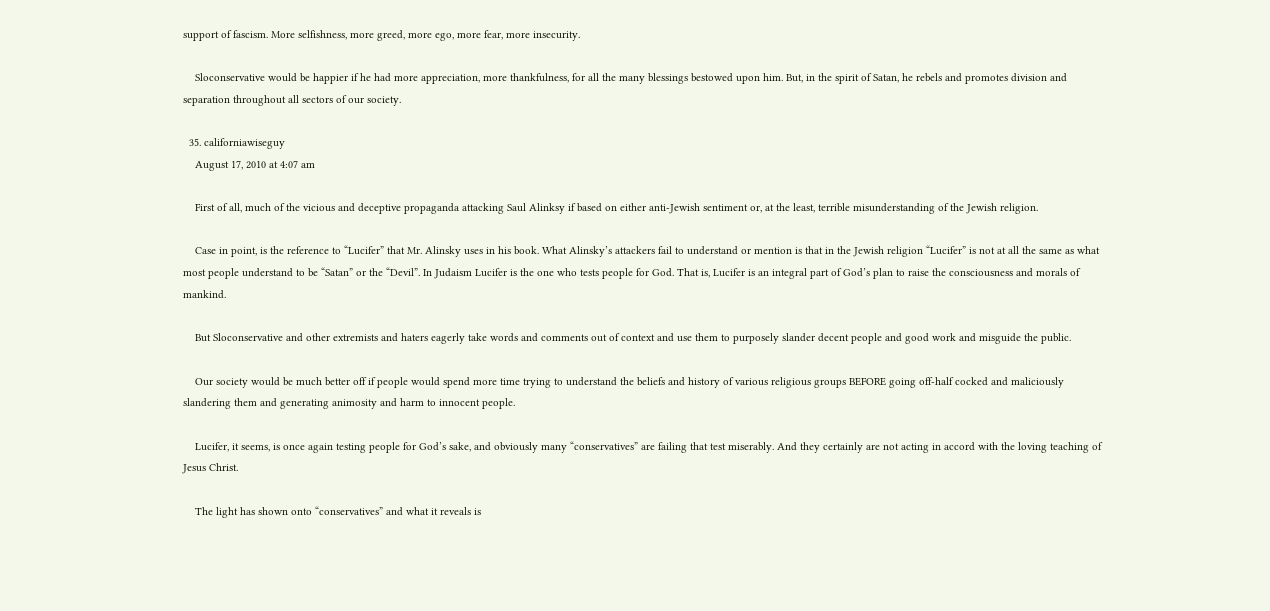support of fascism. More selfishness, more greed, more ego, more fear, more insecurity.

    Sloconservative would be happier if he had more appreciation, more thankfulness, for all the many blessings bestowed upon him. But, in the spirit of Satan, he rebels and promotes division and separation throughout all sectors of our society.

  35. californiawiseguy
    August 17, 2010 at 4:07 am

    First of all, much of the vicious and deceptive propaganda attacking Saul Alinksy if based on either anti-Jewish sentiment or, at the least, terrible misunderstanding of the Jewish religion.

    Case in point, is the reference to “Lucifer” that Mr. Alinsky uses in his book. What Alinsky’s attackers fail to understand or mention is that in the Jewish religion “Lucifer” is not at all the same as what most people understand to be “Satan” or the “Devil”. In Judaism Lucifer is the one who tests people for God. That is, Lucifer is an integral part of God’s plan to raise the consciousness and morals of mankind.

    But Sloconservative and other extremists and haters eagerly take words and comments out of context and use them to purposely slander decent people and good work and misguide the public.

    Our society would be much better off if people would spend more time trying to understand the beliefs and history of various religious groups BEFORE going off-half cocked and maliciously slandering them and generating animosity and harm to innocent people.

    Lucifer, it seems, is once again testing people for God’s sake, and obviously many “conservatives” are failing that test miserably. And they certainly are not acting in accord with the loving teaching of Jesus Christ.

    The light has shown onto “conservatives” and what it reveals is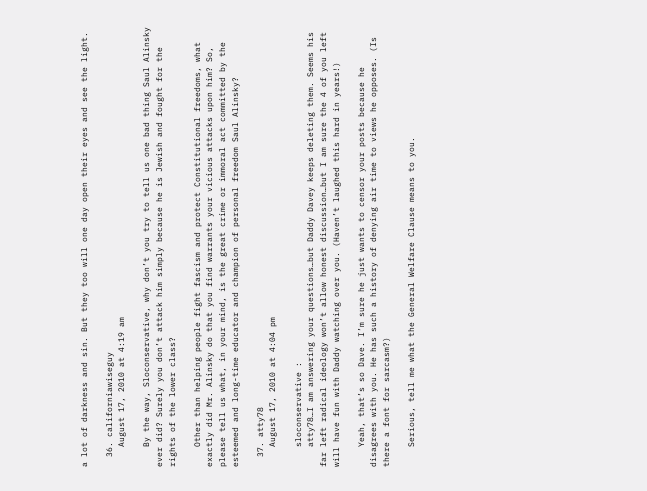a lot of darkness and sin. But they too will one day open their eyes and see the light.

  36. californiawiseguy
    August 17, 2010 at 4:19 am

    By the way, Sloconservative, why don’t you try to tell us one bad thing Saul Alinsky ever did? Surely you don’t attack him simply because he is Jewish and fought for the rights of the lower class?

    Other than helping people fight fascism and protect Constitutional freedoms, what exactly did Mr. Alinsky do that you find warrants your vicious attacks upon him? So, please tell us what, in your mind, is the great crime or immoral act committed by the esteemed and long-time educator and champion of personal freedom Saul Alinsky?

  37. atty78
    August 17, 2010 at 4:04 pm

    sloconservative :
    atty78…I am answering your questions…but Daddy Davey keeps deleting them. Seems his far left radical ideology won’t allow honest discussion…but I am sure the 4 of you left will have fun with Daddy watching over you. (Haven’t laughed this hard in years!)

    Yeah, that’s so Dave. I’m sure he just wants to censor your posts because he disagrees with you. He has such a history of denying air time to views he opposes. (Is there a font for sarcasm?)

    Serious, tell me what the General Welfare Clause means to you.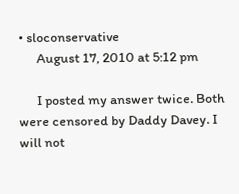• sloconservative
      August 17, 2010 at 5:12 pm

      I posted my answer twice. Both were censored by Daddy Davey. I will not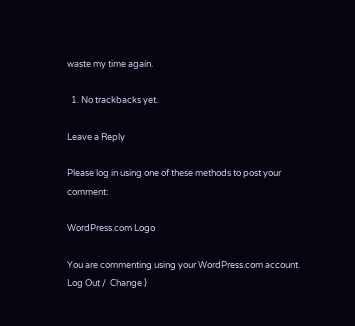waste my time again.

  1. No trackbacks yet.

Leave a Reply

Please log in using one of these methods to post your comment:

WordPress.com Logo

You are commenting using your WordPress.com account. Log Out /  Change )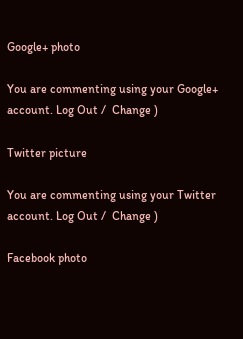Google+ photo

You are commenting using your Google+ account. Log Out /  Change )

Twitter picture

You are commenting using your Twitter account. Log Out /  Change )

Facebook photo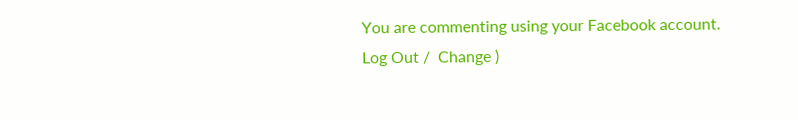You are commenting using your Facebook account. Log Out /  Change )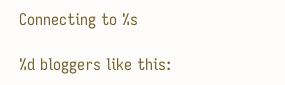Connecting to %s

%d bloggers like this: